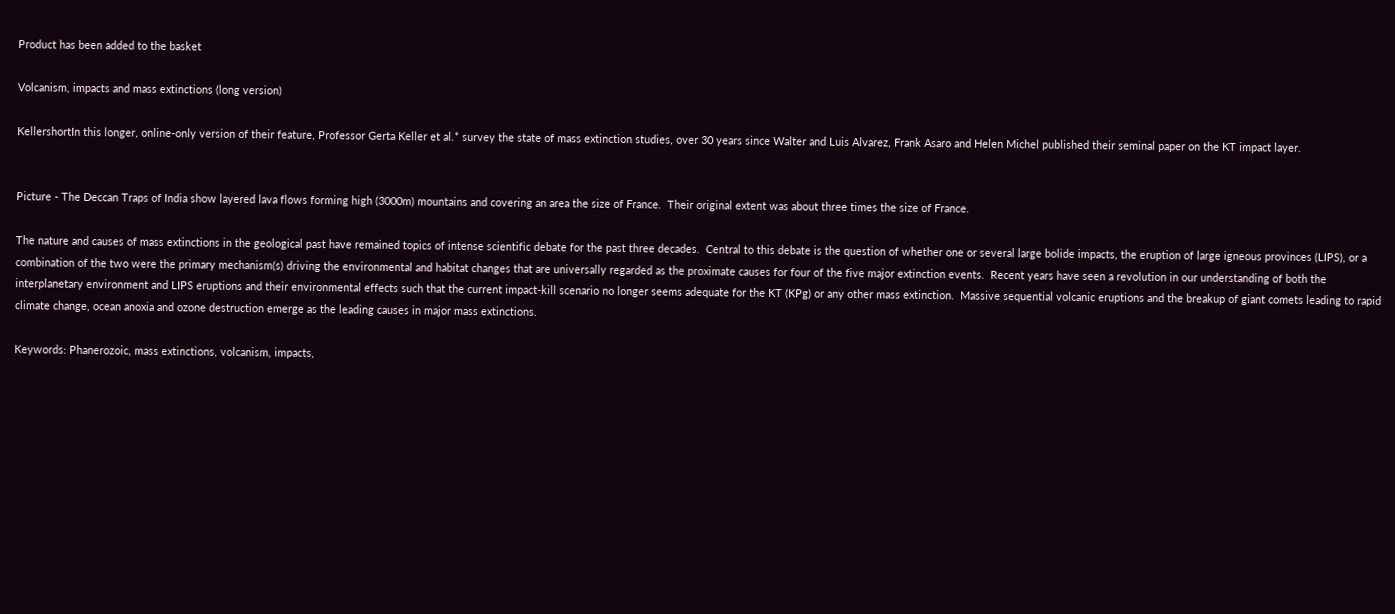Product has been added to the basket

Volcanism, impacts and mass extinctions (long version)

KellershortIn this longer, online-only version of their feature, Professor Gerta Keller et al.* survey the state of mass extinction studies, over 30 years since Walter and Luis Alvarez, Frank Asaro and Helen Michel published their seminal paper on the KT impact layer.


Picture - The Deccan Traps of India show layered lava flows forming high (3000m) mountains and covering an area the size of France.  Their original extent was about three times the size of France.

The nature and causes of mass extinctions in the geological past have remained topics of intense scientific debate for the past three decades.  Central to this debate is the question of whether one or several large bolide impacts, the eruption of large igneous provinces (LIPS), or a combination of the two were the primary mechanism(s) driving the environmental and habitat changes that are universally regarded as the proximate causes for four of the five major extinction events.  Recent years have seen a revolution in our understanding of both the interplanetary environment and LIPS eruptions and their environmental effects such that the current impact-kill scenario no longer seems adequate for the KT (KPg) or any other mass extinction.  Massive sequential volcanic eruptions and the breakup of giant comets leading to rapid climate change, ocean anoxia and ozone destruction emerge as the leading causes in major mass extinctions.

Keywords: Phanerozoic, mass extinctions, volcanism, impacts,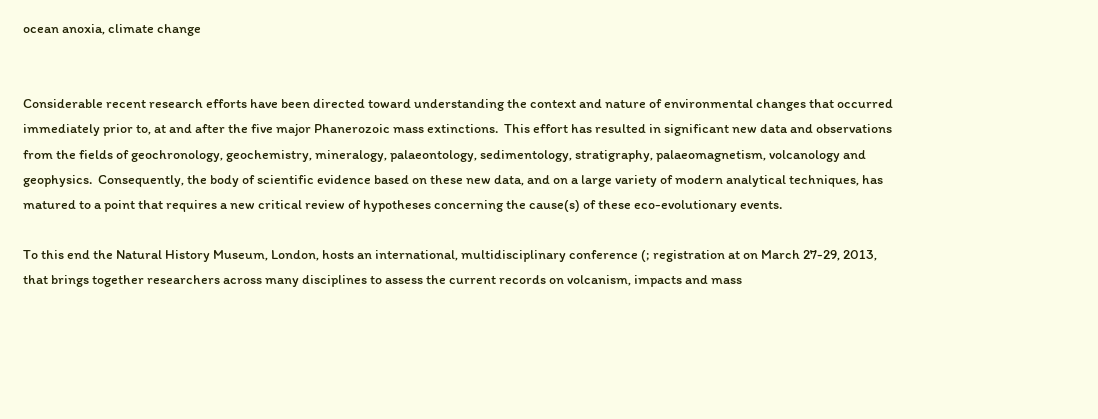ocean anoxia, climate change


Considerable recent research efforts have been directed toward understanding the context and nature of environmental changes that occurred immediately prior to, at and after the five major Phanerozoic mass extinctions.  This effort has resulted in significant new data and observations from the fields of geochronology, geochemistry, mineralogy, palaeontology, sedimentology, stratigraphy, palaeomagnetism, volcanology and geophysics.  Consequently, the body of scientific evidence based on these new data, and on a large variety of modern analytical techniques, has matured to a point that requires a new critical review of hypotheses concerning the cause(s) of these eco-evolutionary events.

To this end the Natural History Museum, London, hosts an international, multidisciplinary conference (; registration at on March 27-29, 2013, that brings together researchers across many disciplines to assess the current records on volcanism, impacts and mass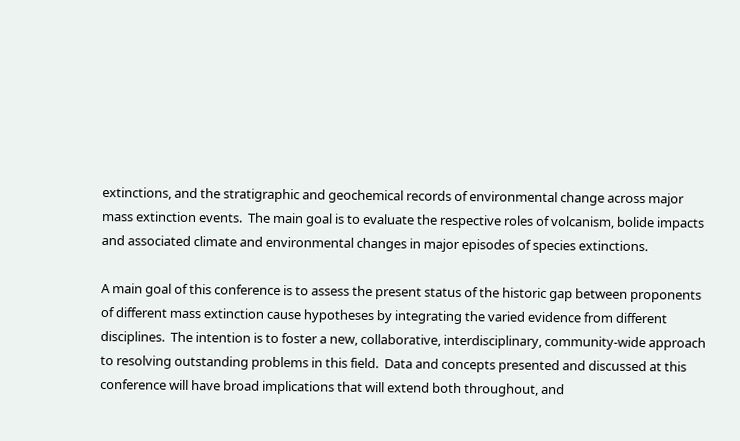extinctions, and the stratigraphic and geochemical records of environmental change across major mass extinction events.  The main goal is to evaluate the respective roles of volcanism, bolide impacts and associated climate and environmental changes in major episodes of species extinctions.

A main goal of this conference is to assess the present status of the historic gap between proponents of different mass extinction cause hypotheses by integrating the varied evidence from different disciplines.  The intention is to foster a new, collaborative, interdisciplinary, community-wide approach to resolving outstanding problems in this field.  Data and concepts presented and discussed at this conference will have broad implications that will extend both throughout, and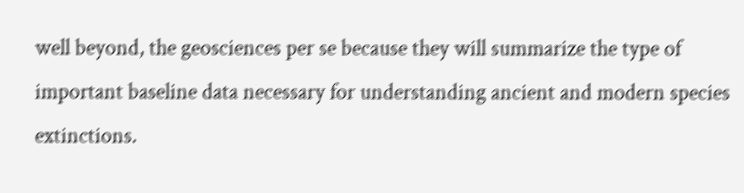well beyond, the geosciences per se because they will summarize the type of important baseline data necessary for understanding ancient and modern species extinctions.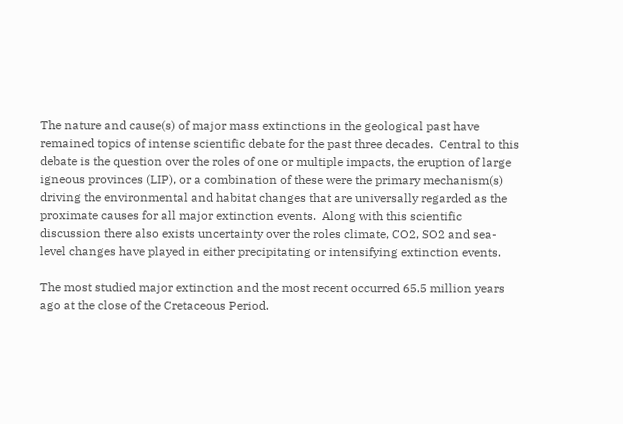The nature and cause(s) of major mass extinctions in the geological past have remained topics of intense scientific debate for the past three decades.  Central to this debate is the question over the roles of one or multiple impacts, the eruption of large igneous provinces (LIP), or a combination of these were the primary mechanism(s) driving the environmental and habitat changes that are universally regarded as the proximate causes for all major extinction events.  Along with this scientific discussion there also exists uncertainty over the roles climate, CO2, SO2 and sea-level changes have played in either precipitating or intensifying extinction events.

The most studied major extinction and the most recent occurred 65.5 million years ago at the close of the Cretaceous Period.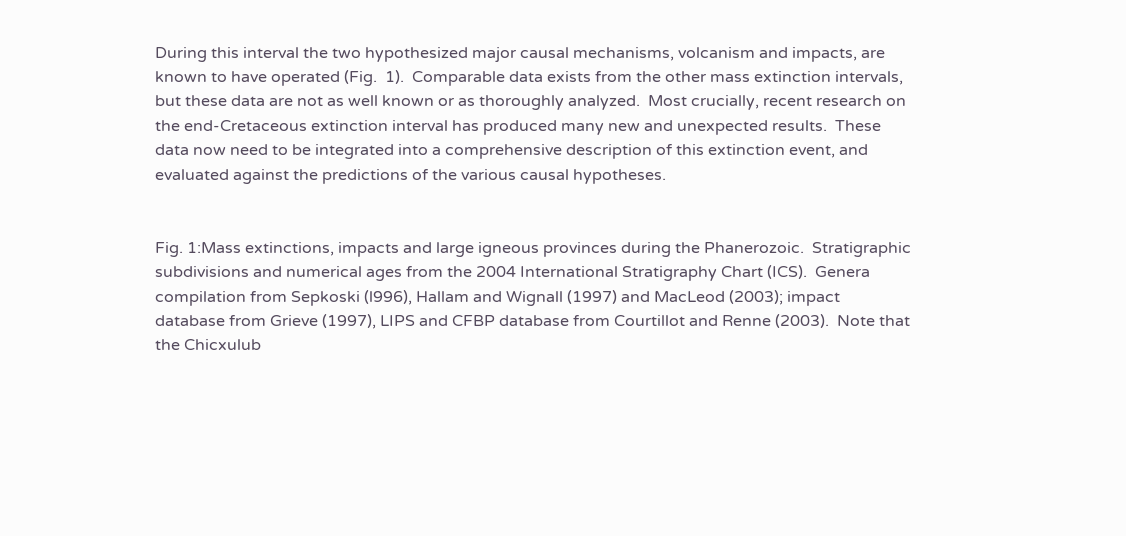During this interval the two hypothesized major causal mechanisms, volcanism and impacts, are known to have operated (Fig.  1).  Comparable data exists from the other mass extinction intervals, but these data are not as well known or as thoroughly analyzed.  Most crucially, recent research on the end-Cretaceous extinction interval has produced many new and unexpected results.  These data now need to be integrated into a comprehensive description of this extinction event, and evaluated against the predictions of the various causal hypotheses.


Fig. 1:Mass extinctions, impacts and large igneous provinces during the Phanerozoic.  Stratigraphic subdivisions and numerical ages from the 2004 International Stratigraphy Chart (ICS).  Genera compilation from Sepkoski (l996), Hallam and Wignall (1997) and MacLeod (2003); impact database from Grieve (1997), LIPS and CFBP database from Courtillot and Renne (2003).  Note that the Chicxulub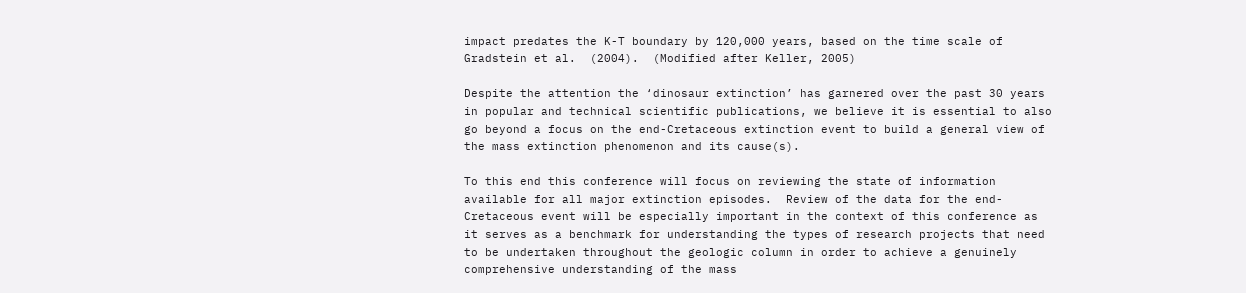impact predates the K-T boundary by 120,000 years, based on the time scale of Gradstein et al.  (2004).  (Modified after Keller, 2005)

Despite the attention the ‘dinosaur extinction’ has garnered over the past 30 years in popular and technical scientific publications, we believe it is essential to also go beyond a focus on the end-Cretaceous extinction event to build a general view of the mass extinction phenomenon and its cause(s).

To this end this conference will focus on reviewing the state of information available for all major extinction episodes.  Review of the data for the end-Cretaceous event will be especially important in the context of this conference as it serves as a benchmark for understanding the types of research projects that need to be undertaken throughout the geologic column in order to achieve a genuinely comprehensive understanding of the mass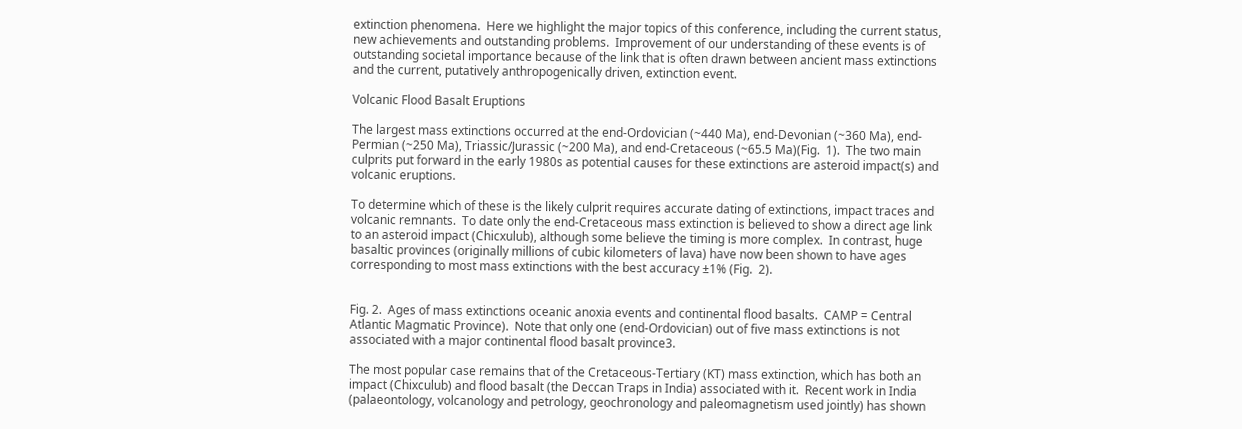extinction phenomena.  Here we highlight the major topics of this conference, including the current status, new achievements and outstanding problems.  Improvement of our understanding of these events is of outstanding societal importance because of the link that is often drawn between ancient mass extinctions and the current, putatively anthropogenically driven, extinction event.

Volcanic Flood Basalt Eruptions

The largest mass extinctions occurred at the end-Ordovician (~440 Ma), end-Devonian (~360 Ma), end-Permian (~250 Ma), Triassic/Jurassic (~200 Ma), and end-Cretaceous (~65.5 Ma)(Fig.  1).  The two main culprits put forward in the early 1980s as potential causes for these extinctions are asteroid impact(s) and volcanic eruptions.

To determine which of these is the likely culprit requires accurate dating of extinctions, impact traces and volcanic remnants.  To date only the end-Cretaceous mass extinction is believed to show a direct age link to an asteroid impact (Chicxulub), although some believe the timing is more complex.  In contrast, huge basaltic provinces (originally millions of cubic kilometers of lava) have now been shown to have ages corresponding to most mass extinctions with the best accuracy ±1% (Fig.  2).


Fig. 2.  Ages of mass extinctions oceanic anoxia events and continental flood basalts.  CAMP = Central Atlantic Magmatic Province).  Note that only one (end-Ordovician) out of five mass extinctions is not associated with a major continental flood basalt province3.

The most popular case remains that of the Cretaceous-Tertiary (KT) mass extinction, which has both an impact (Chixculub) and flood basalt (the Deccan Traps in India) associated with it.  Recent work in India (palaeontology, volcanology and petrology, geochronology and paleomagnetism used jointly) has shown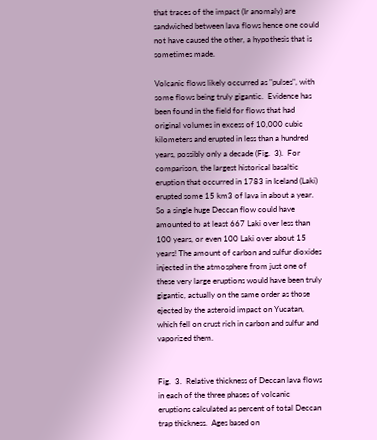that traces of the impact (Ir anomaly) are sandwiched between lava flows hence one could not have caused the other, a hypothesis that is sometimes made.

Volcanic flows likely occurred as "pulses", with some flows being truly gigantic.  Evidence has been found in the field for flows that had original volumes in excess of 10,000 cubic kilometers and erupted in less than a hundred years, possibly only a decade (Fig.  3).  For comparison, the largest historical basaltic eruption that occurred in 1783 in Iceland (Laki) erupted some 15 km3 of lava in about a year.  So a single huge Deccan flow could have amounted to at least 667 Laki over less than 100 years, or even 100 Laki over about 15 years! The amount of carbon and sulfur dioxides injected in the atmosphere from just one of these very large eruptions would have been truly gigantic, actually on the same order as those ejected by the asteroid impact on Yucatan, which fell on crust rich in carbon and sulfur and vaporized them.


Fig.  3.  Relative thickness of Deccan lava flows in each of the three phases of volcanic eruptions calculated as percent of total Deccan trap thickness.  Ages based on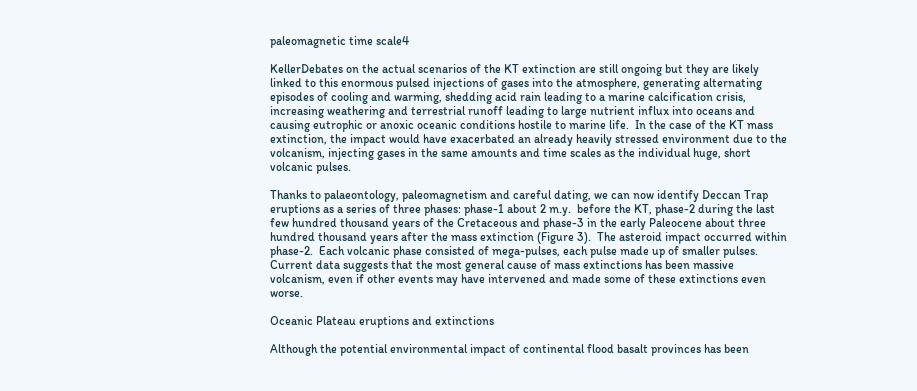paleomagnetic time scale4

KellerDebates on the actual scenarios of the KT extinction are still ongoing but they are likely linked to this enormous pulsed injections of gases into the atmosphere, generating alternating episodes of cooling and warming, shedding acid rain leading to a marine calcification crisis, increasing weathering and terrestrial runoff leading to large nutrient influx into oceans and causing eutrophic or anoxic oceanic conditions hostile to marine life.  In the case of the KT mass extinction, the impact would have exacerbated an already heavily stressed environment due to the volcanism, injecting gases in the same amounts and time scales as the individual huge, short volcanic pulses.

Thanks to palaeontology, paleomagnetism and careful dating, we can now identify Deccan Trap eruptions as a series of three phases: phase-1 about 2 m.y.  before the KT, phase-2 during the last few hundred thousand years of the Cretaceous and phase-3 in the early Paleocene about three hundred thousand years after the mass extinction (Figure 3).  The asteroid impact occurred within phase-2.  Each volcanic phase consisted of mega-pulses, each pulse made up of smaller pulses.  Current data suggests that the most general cause of mass extinctions has been massive volcanism, even if other events may have intervened and made some of these extinctions even worse.

Oceanic Plateau eruptions and extinctions

Although the potential environmental impact of continental flood basalt provinces has been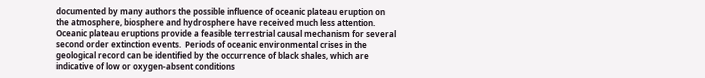documented by many authors the possible influence of oceanic plateau eruption on the atmosphere, biosphere and hydrosphere have received much less attention.  Oceanic plateau eruptions provide a feasible terrestrial causal mechanism for several second order extinction events.  Periods of oceanic environmental crises in the geological record can be identified by the occurrence of black shales, which are indicative of low or oxygen-absent conditions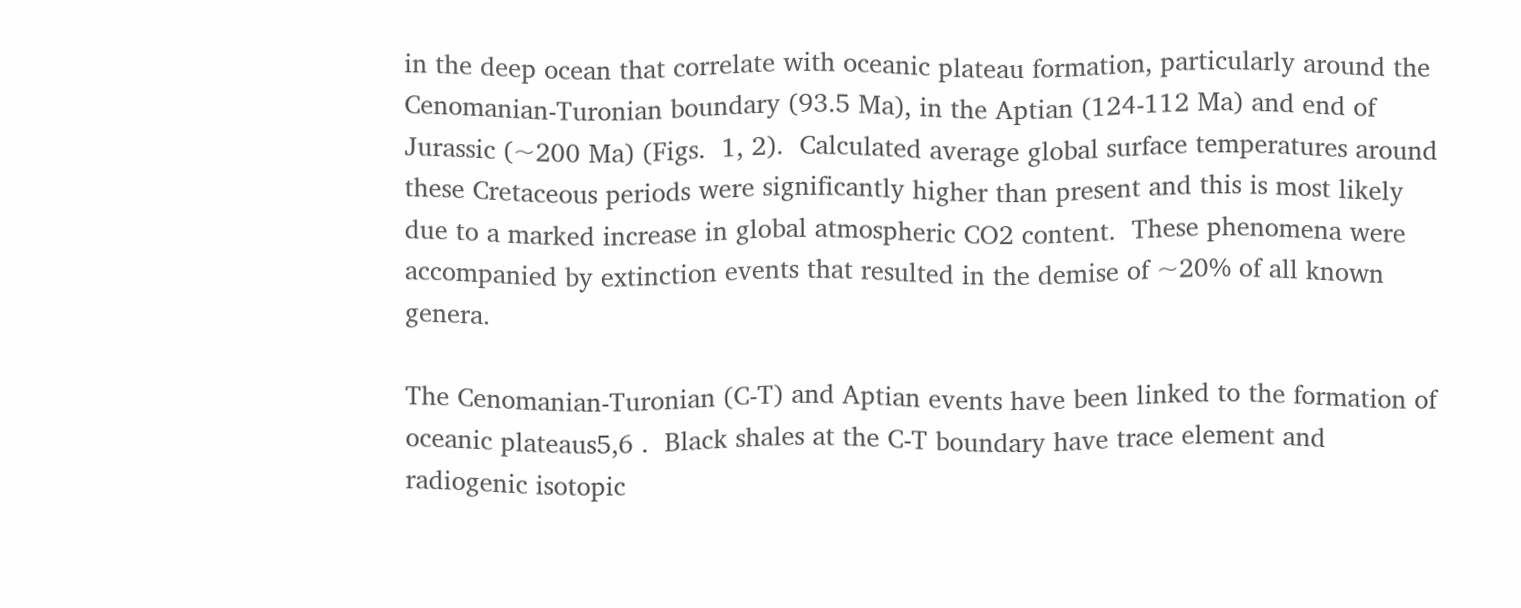in the deep ocean that correlate with oceanic plateau formation, particularly around the Cenomanian-Turonian boundary (93.5 Ma), in the Aptian (124-112 Ma) and end of Jurassic (~200 Ma) (Figs.  1, 2).  Calculated average global surface temperatures around these Cretaceous periods were significantly higher than present and this is most likely due to a marked increase in global atmospheric CO2 content.  These phenomena were accompanied by extinction events that resulted in the demise of ~20% of all known genera.

The Cenomanian-Turonian (C-T) and Aptian events have been linked to the formation of oceanic plateaus5,6 .  Black shales at the C-T boundary have trace element and radiogenic isotopic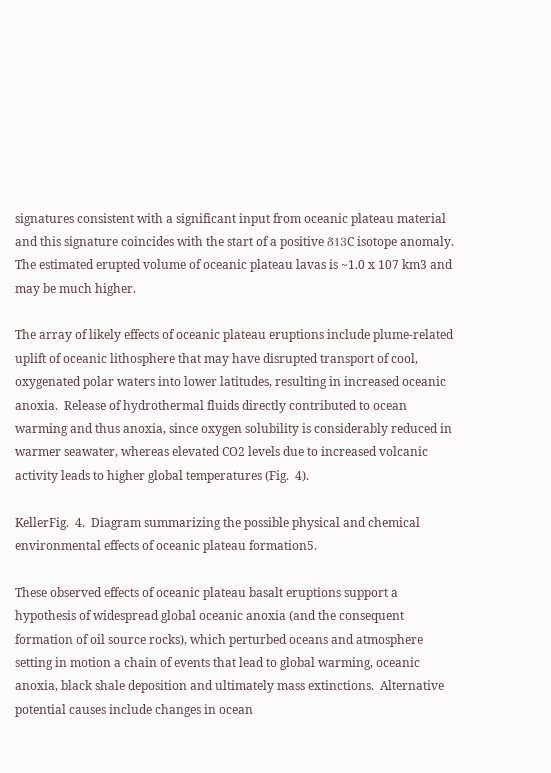signatures consistent with a significant input from oceanic plateau material and this signature coincides with the start of a positive δ13C isotope anomaly.  The estimated erupted volume of oceanic plateau lavas is ~1.0 x 107 km3 and may be much higher.

The array of likely effects of oceanic plateau eruptions include plume-related uplift of oceanic lithosphere that may have disrupted transport of cool, oxygenated polar waters into lower latitudes, resulting in increased oceanic anoxia.  Release of hydrothermal fluids directly contributed to ocean warming and thus anoxia, since oxygen solubility is considerably reduced in warmer seawater, whereas elevated CO2 levels due to increased volcanic activity leads to higher global temperatures (Fig.  4).

KellerFig.  4.  Diagram summarizing the possible physical and chemical environmental effects of oceanic plateau formation5.

These observed effects of oceanic plateau basalt eruptions support a hypothesis of widespread global oceanic anoxia (and the consequent formation of oil source rocks), which perturbed oceans and atmosphere setting in motion a chain of events that lead to global warming, oceanic anoxia, black shale deposition and ultimately mass extinctions.  Alternative potential causes include changes in ocean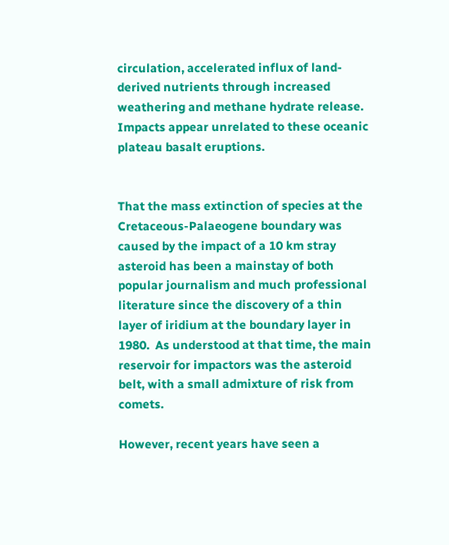circulation, accelerated influx of land-derived nutrients through increased weathering and methane hydrate release.  Impacts appear unrelated to these oceanic plateau basalt eruptions.


That the mass extinction of species at the Cretaceous-Palaeogene boundary was caused by the impact of a 10 km stray asteroid has been a mainstay of both popular journalism and much professional literature since the discovery of a thin layer of iridium at the boundary layer in 1980.  As understood at that time, the main reservoir for impactors was the asteroid belt, with a small admixture of risk from comets.

However, recent years have seen a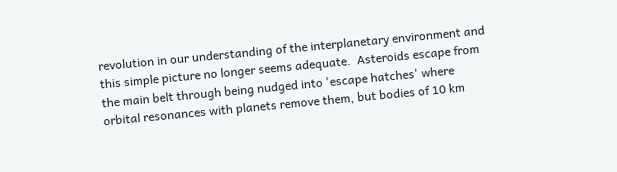revolution in our understanding of the interplanetary environment and this simple picture no longer seems adequate.  Asteroids escape from the main belt through being nudged into 'escape hatches' where orbital resonances with planets remove them, but bodies of 10 km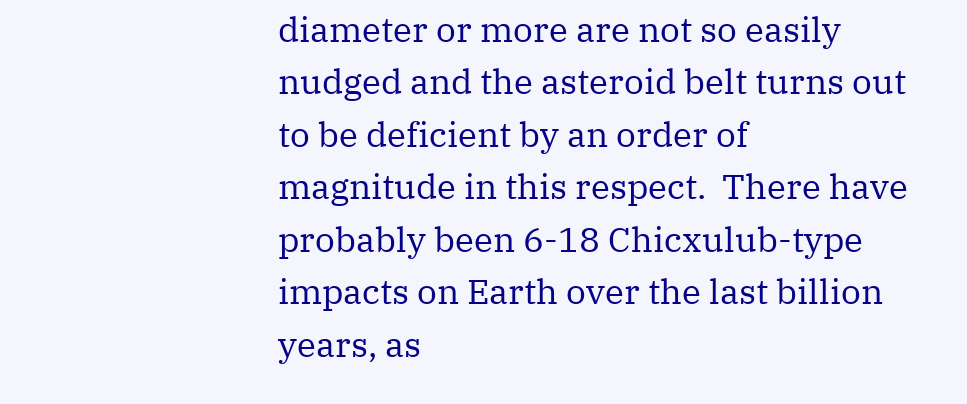diameter or more are not so easily nudged and the asteroid belt turns out to be deficient by an order of magnitude in this respect.  There have probably been 6-18 Chicxulub-type impacts on Earth over the last billion years, as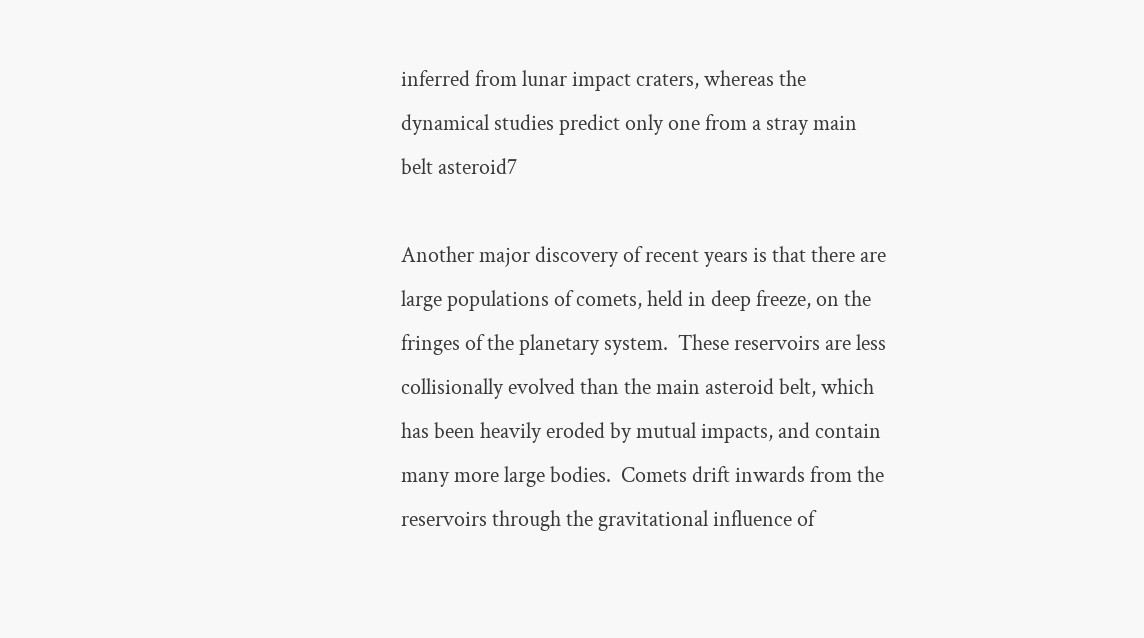inferred from lunar impact craters, whereas the dynamical studies predict only one from a stray main belt asteroid7

Another major discovery of recent years is that there are large populations of comets, held in deep freeze, on the fringes of the planetary system.  These reservoirs are less collisionally evolved than the main asteroid belt, which has been heavily eroded by mutual impacts, and contain many more large bodies.  Comets drift inwards from the reservoirs through the gravitational influence of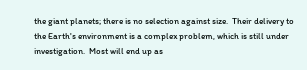the giant planets; there is no selection against size.  Their delivery to the Earth's environment is a complex problem, which is still under investigation.  Most will end up as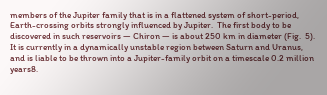members of the Jupiter family that is in a flattened system of short-period, Earth-crossing orbits strongly influenced by Jupiter.  The first body to be discovered in such reservoirs — Chiron — is about 250 km in diameter (Fig.  5).  It is currently in a dynamically unstable region between Saturn and Uranus, and is liable to be thrown into a Jupiter-family orbit on a timescale 0.2 million years8.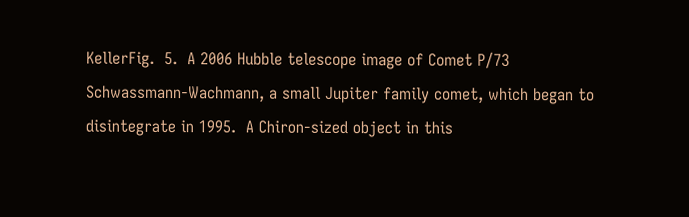KellerFig.  5.  A 2006 Hubble telescope image of Comet P/73 Schwassmann-Wachmann, a small Jupiter family comet, which began to disintegrate in 1995.  A Chiron-sized object in this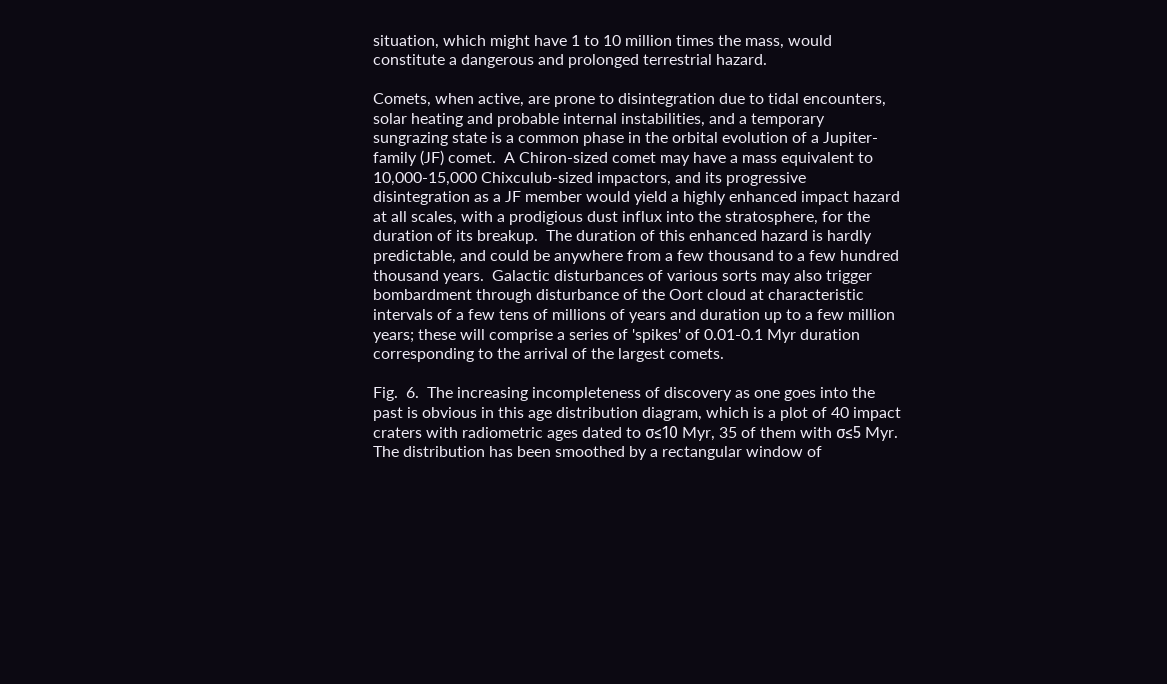situation, which might have 1 to 10 million times the mass, would constitute a dangerous and prolonged terrestrial hazard.

Comets, when active, are prone to disintegration due to tidal encounters, solar heating and probable internal instabilities, and a temporary sungrazing state is a common phase in the orbital evolution of a Jupiter-family (JF) comet.  A Chiron-sized comet may have a mass equivalent to 10,000-15,000 Chixculub-sized impactors, and its progressive disintegration as a JF member would yield a highly enhanced impact hazard at all scales, with a prodigious dust influx into the stratosphere, for the duration of its breakup.  The duration of this enhanced hazard is hardly predictable, and could be anywhere from a few thousand to a few hundred thousand years.  Galactic disturbances of various sorts may also trigger bombardment through disturbance of the Oort cloud at characteristic intervals of a few tens of millions of years and duration up to a few million years; these will comprise a series of 'spikes' of 0.01-0.1 Myr duration corresponding to the arrival of the largest comets.

Fig.  6.  The increasing incompleteness of discovery as one goes into the past is obvious in this age distribution diagram, which is a plot of 40 impact craters with radiometric ages dated to σ≤10 Myr, 35 of them with σ≤5 Myr.  The distribution has been smoothed by a rectangular window of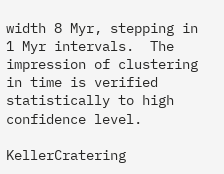width 8 Myr, stepping in 1 Myr intervals.  The impression of clustering in time is verified statistically to high confidence level.

KellerCratering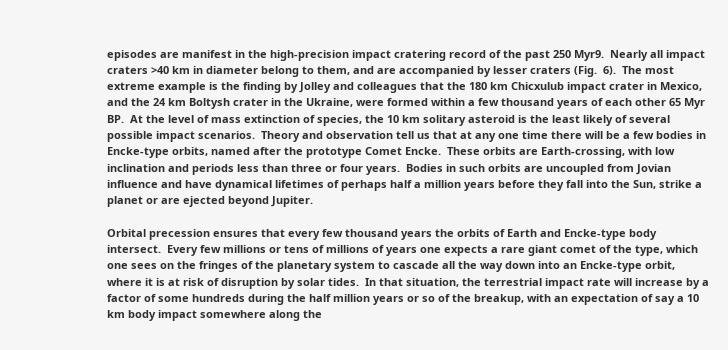episodes are manifest in the high-precision impact cratering record of the past 250 Myr9.  Nearly all impact craters >40 km in diameter belong to them, and are accompanied by lesser craters (Fig.  6).  The most extreme example is the finding by Jolley and colleagues that the 180 km Chicxulub impact crater in Mexico, and the 24 km Boltysh crater in the Ukraine, were formed within a few thousand years of each other 65 Myr BP.  At the level of mass extinction of species, the 10 km solitary asteroid is the least likely of several possible impact scenarios.  Theory and observation tell us that at any one time there will be a few bodies in Encke-type orbits, named after the prototype Comet Encke.  These orbits are Earth-crossing, with low inclination and periods less than three or four years.  Bodies in such orbits are uncoupled from Jovian influence and have dynamical lifetimes of perhaps half a million years before they fall into the Sun, strike a planet or are ejected beyond Jupiter.

Orbital precession ensures that every few thousand years the orbits of Earth and Encke-type body intersect.  Every few millions or tens of millions of years one expects a rare giant comet of the type, which one sees on the fringes of the planetary system to cascade all the way down into an Encke-type orbit, where it is at risk of disruption by solar tides.  In that situation, the terrestrial impact rate will increase by a factor of some hundreds during the half million years or so of the breakup, with an expectation of say a 10 km body impact somewhere along the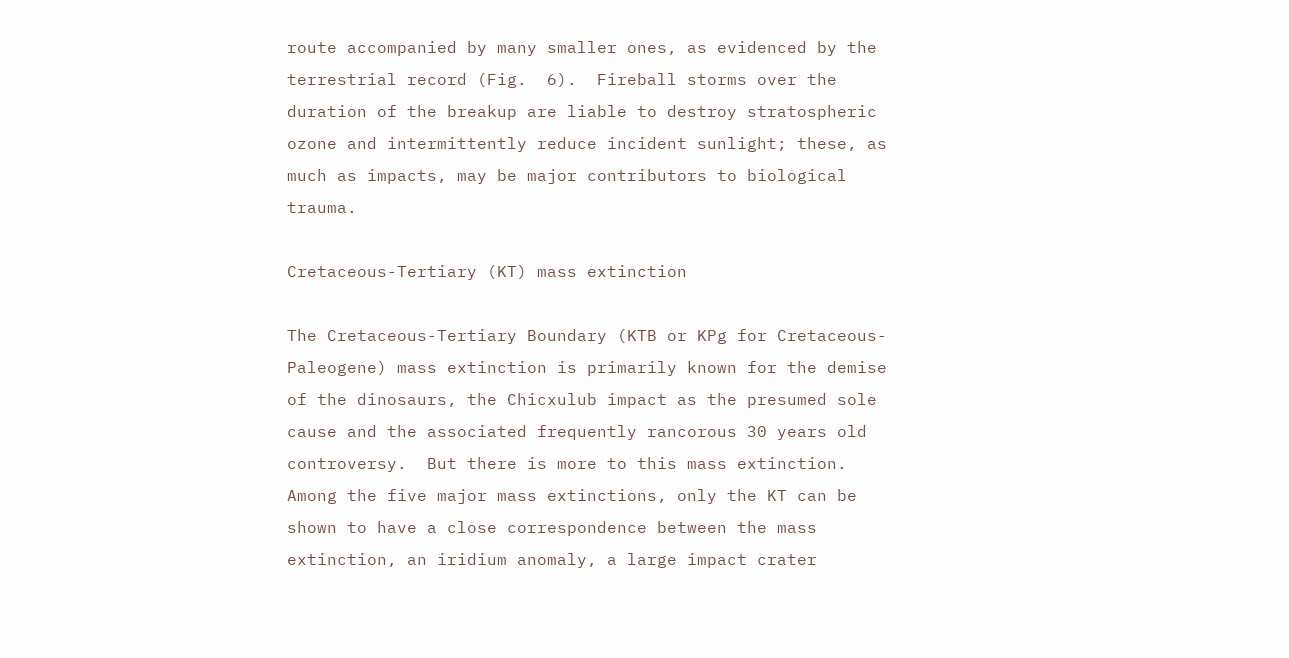route accompanied by many smaller ones, as evidenced by the terrestrial record (Fig.  6).  Fireball storms over the duration of the breakup are liable to destroy stratospheric ozone and intermittently reduce incident sunlight; these, as much as impacts, may be major contributors to biological trauma.

Cretaceous-Tertiary (KT) mass extinction

The Cretaceous-Tertiary Boundary (KTB or KPg for Cretaceous-Paleogene) mass extinction is primarily known for the demise of the dinosaurs, the Chicxulub impact as the presumed sole cause and the associated frequently rancorous 30 years old controversy.  But there is more to this mass extinction.  Among the five major mass extinctions, only the KT can be shown to have a close correspondence between the mass extinction, an iridium anomaly, a large impact crater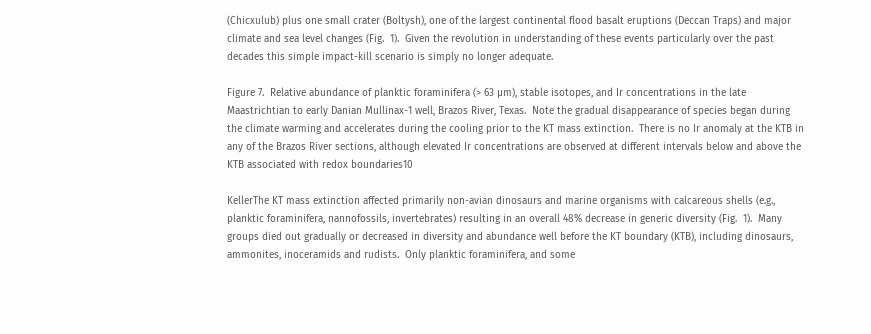(Chicxulub) plus one small crater (Boltysh), one of the largest continental flood basalt eruptions (Deccan Traps) and major climate and sea level changes (Fig.  1).  Given the revolution in understanding of these events particularly over the past decades this simple impact-kill scenario is simply no longer adequate.

Figure 7.  Relative abundance of planktic foraminifera (> 63 µm), stable isotopes, and Ir concentrations in the late Maastrichtian to early Danian Mullinax-1 well, Brazos River, Texas.  Note the gradual disappearance of species began during the climate warming and accelerates during the cooling prior to the KT mass extinction.  There is no Ir anomaly at the KTB in any of the Brazos River sections, although elevated Ir concentrations are observed at different intervals below and above the KTB associated with redox boundaries10

KellerThe KT mass extinction affected primarily non-avian dinosaurs and marine organisms with calcareous shells (e.g., planktic foraminifera, nannofossils, invertebrates) resulting in an overall 48% decrease in generic diversity (Fig.  1).  Many groups died out gradually or decreased in diversity and abundance well before the KT boundary (KTB), including dinosaurs, ammonites, inoceramids and rudists.  Only planktic foraminifera, and some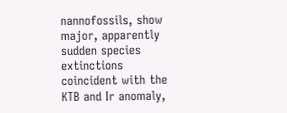nannofossils, show major, apparently sudden species extinctions coincident with the KTB and Ir anomaly,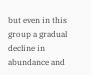but even in this group a gradual decline in abundance and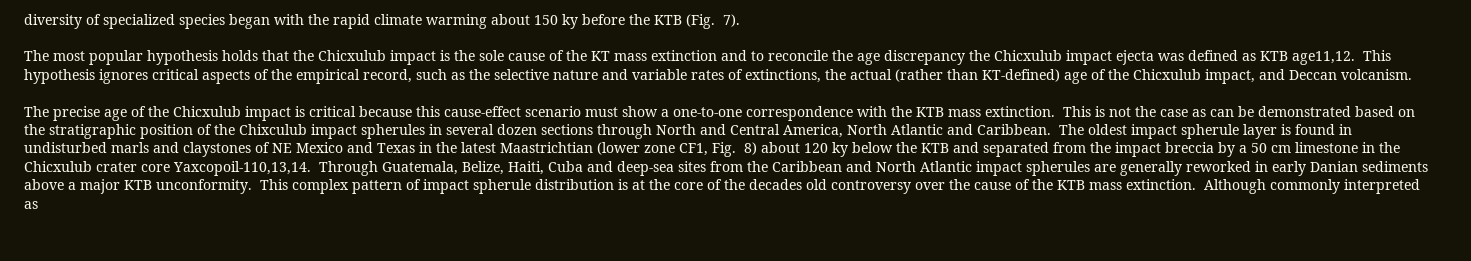diversity of specialized species began with the rapid climate warming about 150 ky before the KTB (Fig.  7).

The most popular hypothesis holds that the Chicxulub impact is the sole cause of the KT mass extinction and to reconcile the age discrepancy the Chicxulub impact ejecta was defined as KTB age11,12.  This hypothesis ignores critical aspects of the empirical record, such as the selective nature and variable rates of extinctions, the actual (rather than KT-defined) age of the Chicxulub impact, and Deccan volcanism.

The precise age of the Chicxulub impact is critical because this cause-effect scenario must show a one-to-one correspondence with the KTB mass extinction.  This is not the case as can be demonstrated based on the stratigraphic position of the Chixculub impact spherules in several dozen sections through North and Central America, North Atlantic and Caribbean.  The oldest impact spherule layer is found in undisturbed marls and claystones of NE Mexico and Texas in the latest Maastrichtian (lower zone CF1, Fig.  8) about 120 ky below the KTB and separated from the impact breccia by a 50 cm limestone in the Chicxulub crater core Yaxcopoil-110,13,14.  Through Guatemala, Belize, Haiti, Cuba and deep-sea sites from the Caribbean and North Atlantic impact spherules are generally reworked in early Danian sediments above a major KTB unconformity.  This complex pattern of impact spherule distribution is at the core of the decades old controversy over the cause of the KTB mass extinction.  Although commonly interpreted as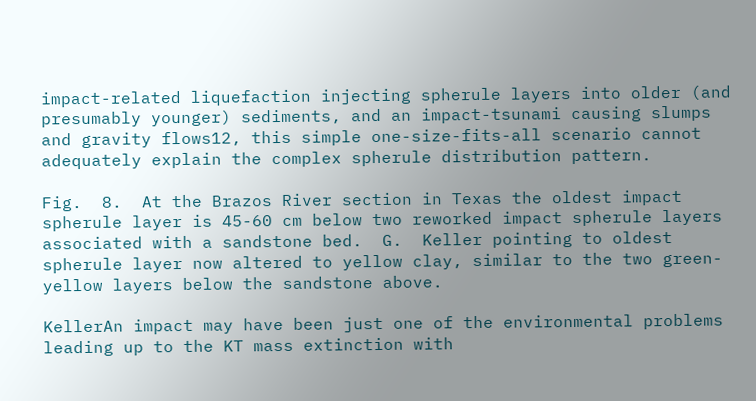impact-related liquefaction injecting spherule layers into older (and presumably younger) sediments, and an impact-tsunami causing slumps and gravity flows12, this simple one-size-fits-all scenario cannot adequately explain the complex spherule distribution pattern.

Fig.  8.  At the Brazos River section in Texas the oldest impact spherule layer is 45-60 cm below two reworked impact spherule layers associated with a sandstone bed.  G.  Keller pointing to oldest spherule layer now altered to yellow clay, similar to the two green-yellow layers below the sandstone above.

KellerAn impact may have been just one of the environmental problems leading up to the KT mass extinction with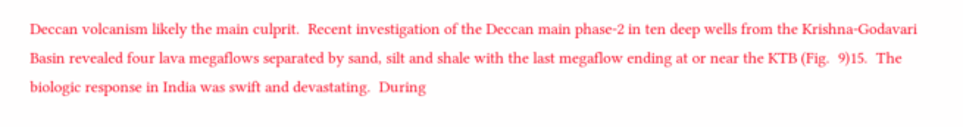Deccan volcanism likely the main culprit.  Recent investigation of the Deccan main phase-2 in ten deep wells from the Krishna-Godavari Basin revealed four lava megaflows separated by sand, silt and shale with the last megaflow ending at or near the KTB (Fig.  9)15.  The biologic response in India was swift and devastating.  During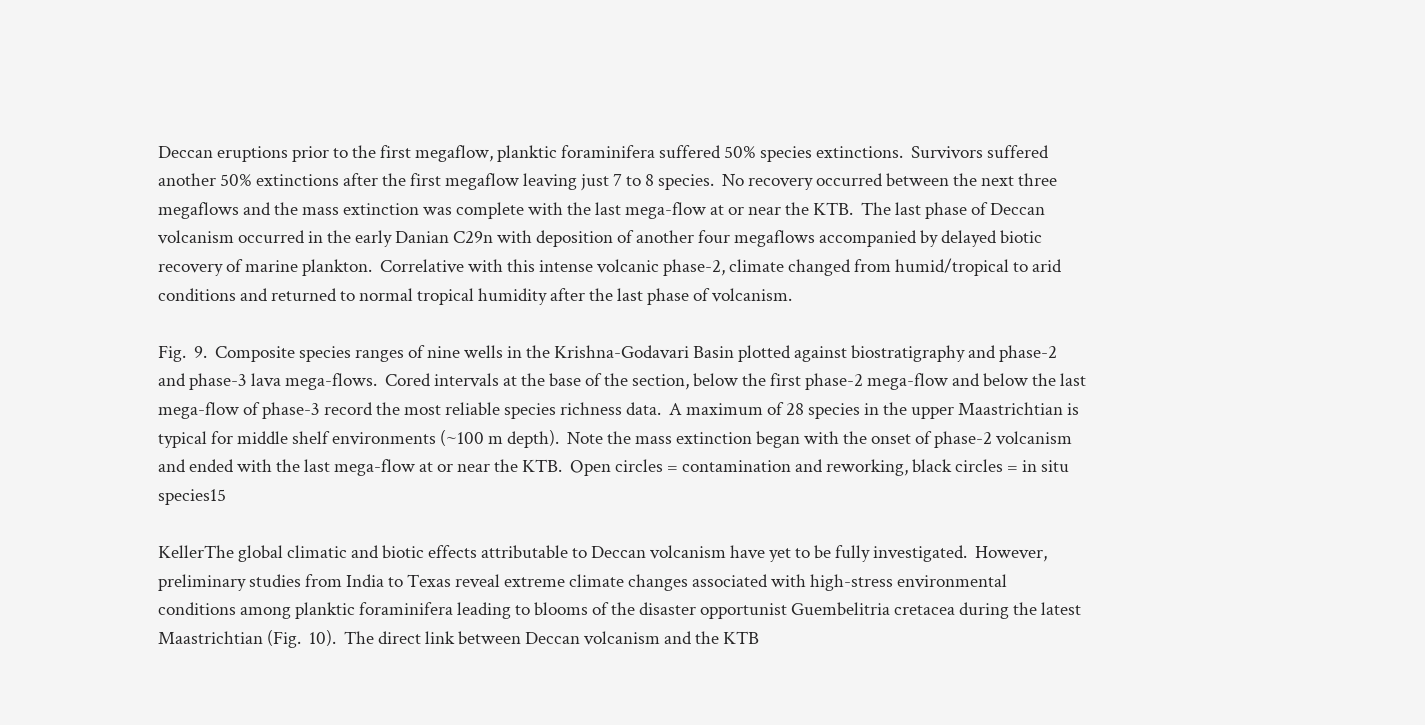Deccan eruptions prior to the first megaflow, planktic foraminifera suffered 50% species extinctions.  Survivors suffered another 50% extinctions after the first megaflow leaving just 7 to 8 species.  No recovery occurred between the next three megaflows and the mass extinction was complete with the last mega-flow at or near the KTB.  The last phase of Deccan volcanism occurred in the early Danian C29n with deposition of another four megaflows accompanied by delayed biotic recovery of marine plankton.  Correlative with this intense volcanic phase-2, climate changed from humid/tropical to arid conditions and returned to normal tropical humidity after the last phase of volcanism.

Fig.  9.  Composite species ranges of nine wells in the Krishna-Godavari Basin plotted against biostratigraphy and phase-2 and phase-3 lava mega-flows.  Cored intervals at the base of the section, below the first phase-2 mega-flow and below the last mega-flow of phase-3 record the most reliable species richness data.  A maximum of 28 species in the upper Maastrichtian is typical for middle shelf environments (~100 m depth).  Note the mass extinction began with the onset of phase-2 volcanism and ended with the last mega-flow at or near the KTB.  Open circles = contamination and reworking, black circles = in situ species15

KellerThe global climatic and biotic effects attributable to Deccan volcanism have yet to be fully investigated.  However, preliminary studies from India to Texas reveal extreme climate changes associated with high-stress environmental conditions among planktic foraminifera leading to blooms of the disaster opportunist Guembelitria cretacea during the latest Maastrichtian (Fig.  10).  The direct link between Deccan volcanism and the KTB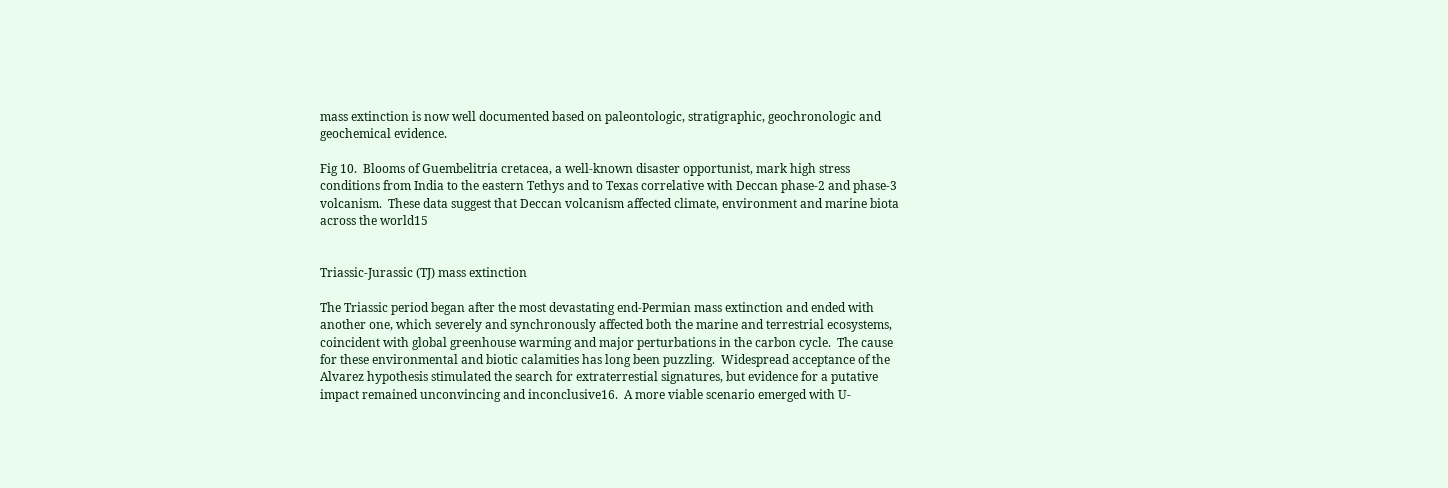mass extinction is now well documented based on paleontologic, stratigraphic, geochronologic and geochemical evidence.

Fig 10.  Blooms of Guembelitria cretacea, a well-known disaster opportunist, mark high stress conditions from India to the eastern Tethys and to Texas correlative with Deccan phase-2 and phase-3 volcanism.  These data suggest that Deccan volcanism affected climate, environment and marine biota across the world15


Triassic-Jurassic (TJ) mass extinction

The Triassic period began after the most devastating end-Permian mass extinction and ended with another one, which severely and synchronously affected both the marine and terrestrial ecosystems, coincident with global greenhouse warming and major perturbations in the carbon cycle.  The cause for these environmental and biotic calamities has long been puzzling.  Widespread acceptance of the Alvarez hypothesis stimulated the search for extraterrestial signatures, but evidence for a putative impact remained unconvincing and inconclusive16.  A more viable scenario emerged with U-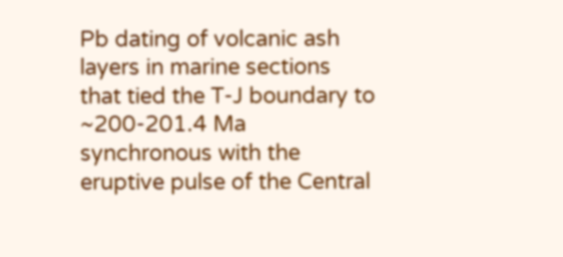Pb dating of volcanic ash layers in marine sections that tied the T-J boundary to ~200-201.4 Ma synchronous with the eruptive pulse of the Central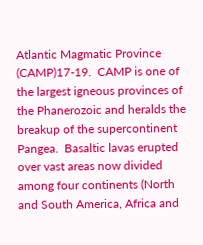Atlantic Magmatic Province (CAMP)17-19.  CAMP is one of the largest igneous provinces of the Phanerozoic and heralds the breakup of the supercontinent Pangea.  Basaltic lavas erupted over vast areas now divided among four continents (North and South America, Africa and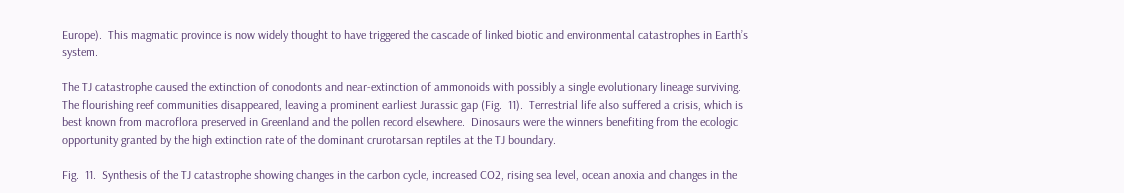Europe).  This magmatic province is now widely thought to have triggered the cascade of linked biotic and environmental catastrophes in Earth’s system.

The TJ catastrophe caused the extinction of conodonts and near-extinction of ammonoids with possibly a single evolutionary lineage surviving.  The flourishing reef communities disappeared, leaving a prominent earliest Jurassic gap (Fig.  11).  Terrestrial life also suffered a crisis, which is best known from macroflora preserved in Greenland and the pollen record elsewhere.  Dinosaurs were the winners benefiting from the ecologic opportunity granted by the high extinction rate of the dominant crurotarsan reptiles at the TJ boundary.

Fig.  11.  Synthesis of the TJ catastrophe showing changes in the carbon cycle, increased CO2, rising sea level, ocean anoxia and changes in the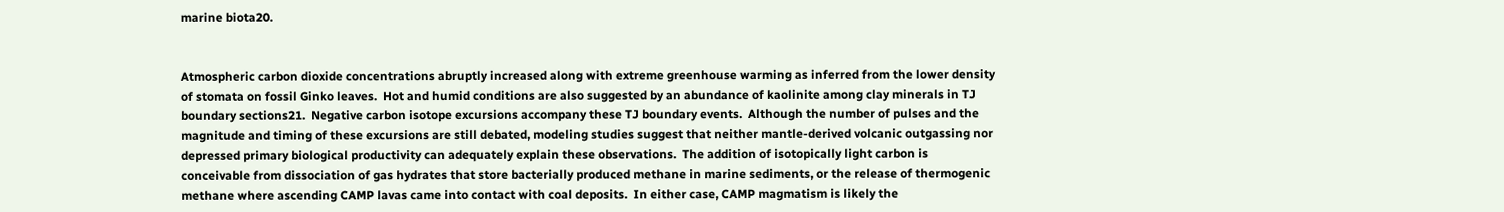marine biota20.


Atmospheric carbon dioxide concentrations abruptly increased along with extreme greenhouse warming as inferred from the lower density of stomata on fossil Ginko leaves.  Hot and humid conditions are also suggested by an abundance of kaolinite among clay minerals in TJ boundary sections21.  Negative carbon isotope excursions accompany these TJ boundary events.  Although the number of pulses and the magnitude and timing of these excursions are still debated, modeling studies suggest that neither mantle-derived volcanic outgassing nor depressed primary biological productivity can adequately explain these observations.  The addition of isotopically light carbon is conceivable from dissociation of gas hydrates that store bacterially produced methane in marine sediments, or the release of thermogenic methane where ascending CAMP lavas came into contact with coal deposits.  In either case, CAMP magmatism is likely the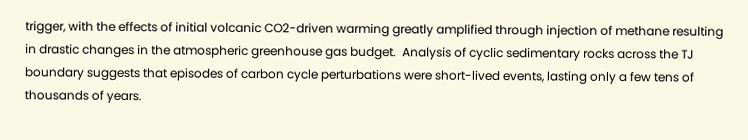trigger, with the effects of initial volcanic CO2-driven warming greatly amplified through injection of methane resulting in drastic changes in the atmospheric greenhouse gas budget.  Analysis of cyclic sedimentary rocks across the TJ boundary suggests that episodes of carbon cycle perturbations were short-lived events, lasting only a few tens of thousands of years.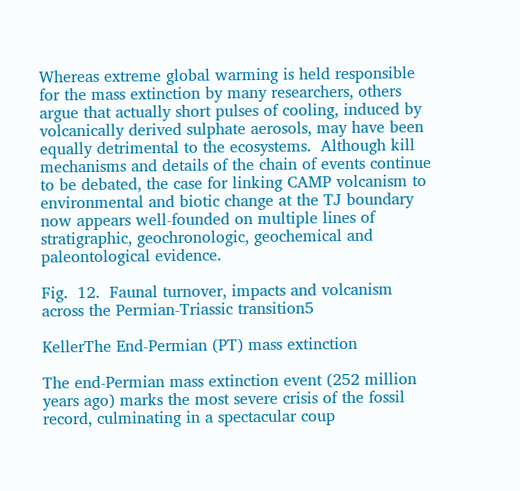Whereas extreme global warming is held responsible for the mass extinction by many researchers, others argue that actually short pulses of cooling, induced by volcanically derived sulphate aerosols, may have been equally detrimental to the ecosystems.  Although kill mechanisms and details of the chain of events continue to be debated, the case for linking CAMP volcanism to environmental and biotic change at the TJ boundary now appears well-founded on multiple lines of stratigraphic, geochronologic, geochemical and paleontological evidence.

Fig.  12.  Faunal turnover, impacts and volcanism across the Permian-Triassic transition5

KellerThe End-Permian (PT) mass extinction

The end-Permian mass extinction event (252 million years ago) marks the most severe crisis of the fossil record, culminating in a spectacular coup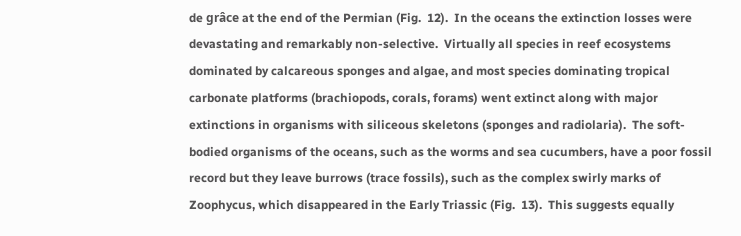de grâce at the end of the Permian (Fig.  12).  In the oceans the extinction losses were devastating and remarkably non-selective.  Virtually all species in reef ecosystems dominated by calcareous sponges and algae, and most species dominating tropical carbonate platforms (brachiopods, corals, forams) went extinct along with major extinctions in organisms with siliceous skeletons (sponges and radiolaria).  The soft-bodied organisms of the oceans, such as the worms and sea cucumbers, have a poor fossil record but they leave burrows (trace fossils), such as the complex swirly marks of Zoophycus, which disappeared in the Early Triassic (Fig.  13).  This suggests equally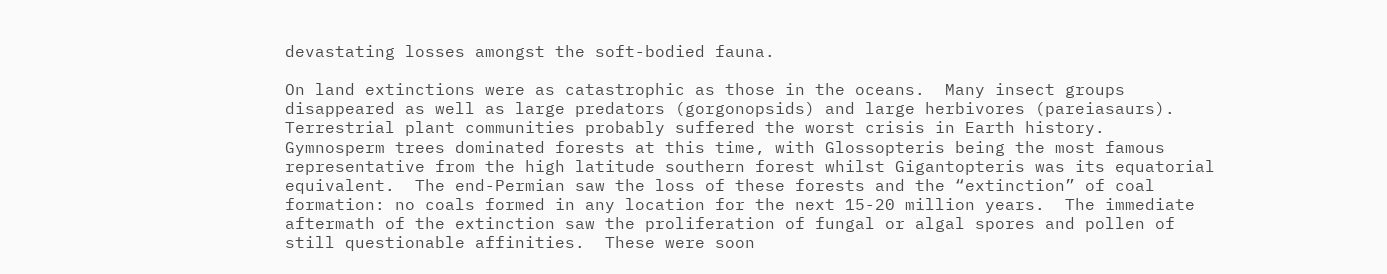devastating losses amongst the soft-bodied fauna.

On land extinctions were as catastrophic as those in the oceans.  Many insect groups disappeared as well as large predators (gorgonopsids) and large herbivores (pareiasaurs).  Terrestrial plant communities probably suffered the worst crisis in Earth history.  Gymnosperm trees dominated forests at this time, with Glossopteris being the most famous representative from the high latitude southern forest whilst Gigantopteris was its equatorial equivalent.  The end-Permian saw the loss of these forests and the “extinction” of coal formation: no coals formed in any location for the next 15-20 million years.  The immediate aftermath of the extinction saw the proliferation of fungal or algal spores and pollen of still questionable affinities.  These were soon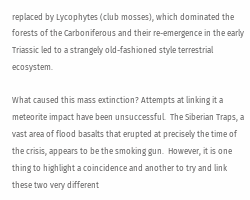replaced by Lycophytes (club mosses), which dominated the forests of the Carboniferous and their re-emergence in the early Triassic led to a strangely old-fashioned style terrestrial ecosystem.

What caused this mass extinction? Attempts at linking it a meteorite impact have been unsuccessful.  The Siberian Traps, a vast area of flood basalts that erupted at precisely the time of the crisis, appears to be the smoking gun.  However, it is one thing to highlight a coincidence and another to try and link these two very different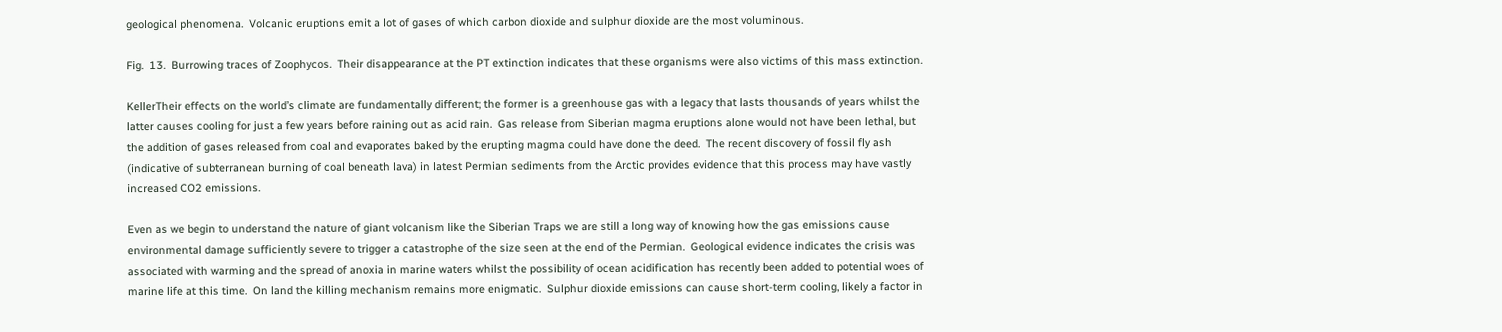geological phenomena.  Volcanic eruptions emit a lot of gases of which carbon dioxide and sulphur dioxide are the most voluminous.

Fig.  13.  Burrowing traces of Zoophycos.  Their disappearance at the PT extinction indicates that these organisms were also victims of this mass extinction.

KellerTheir effects on the world’s climate are fundamentally different; the former is a greenhouse gas with a legacy that lasts thousands of years whilst the latter causes cooling for just a few years before raining out as acid rain.  Gas release from Siberian magma eruptions alone would not have been lethal, but the addition of gases released from coal and evaporates baked by the erupting magma could have done the deed.  The recent discovery of fossil fly ash (indicative of subterranean burning of coal beneath lava) in latest Permian sediments from the Arctic provides evidence that this process may have vastly increased CO2 emissions.

Even as we begin to understand the nature of giant volcanism like the Siberian Traps we are still a long way of knowing how the gas emissions cause environmental damage sufficiently severe to trigger a catastrophe of the size seen at the end of the Permian.  Geological evidence indicates the crisis was associated with warming and the spread of anoxia in marine waters whilst the possibility of ocean acidification has recently been added to potential woes of marine life at this time.  On land the killing mechanism remains more enigmatic.  Sulphur dioxide emissions can cause short-term cooling, likely a factor in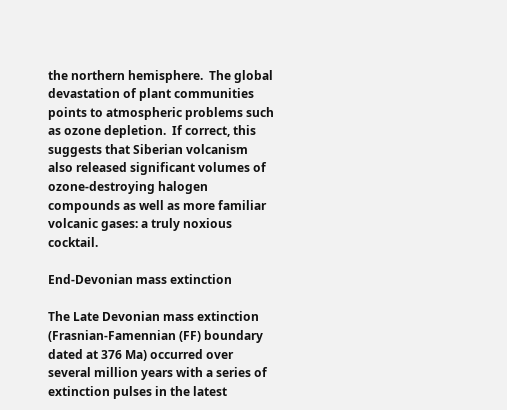the northern hemisphere.  The global devastation of plant communities points to atmospheric problems such as ozone depletion.  If correct, this suggests that Siberian volcanism also released significant volumes of ozone-destroying halogen compounds as well as more familiar volcanic gases: a truly noxious cocktail.

End-Devonian mass extinction

The Late Devonian mass extinction (Frasnian-Famennian (FF) boundary dated at 376 Ma) occurred over several million years with a series of extinction pulses in the latest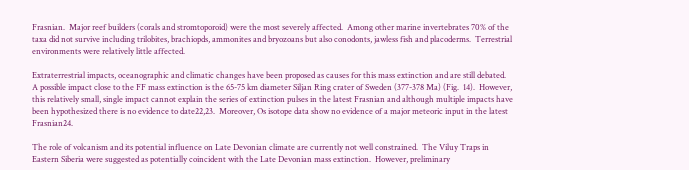Frasnian.  Major reef builders (corals and stromtoporoid) were the most severely affected.  Among other marine invertebrates 70% of the taxa did not survive including trilobites, brachiopds, ammonites and bryozoans but also conodonts, jawless fish and placoderms.  Terrestrial environments were relatively little affected.

Extraterrestrial impacts, oceanographic and climatic changes have been proposed as causes for this mass extinction and are still debated.  A possible impact close to the FF mass extinction is the 65-75 km diameter Siljan Ring crater of Sweden (377-378 Ma) (Fig.  14).  However, this relatively small, single impact cannot explain the series of extinction pulses in the latest Frasnian and although multiple impacts have been hypothesized there is no evidence to date22,23.  Moreover, Os isotope data show no evidence of a major meteoric input in the latest Frasnian24.

The role of volcanism and its potential influence on Late Devonian climate are currently not well constrained.  The Viluy Traps in Eastern Siberia were suggested as potentially coincident with the Late Devonian mass extinction.  However, preliminary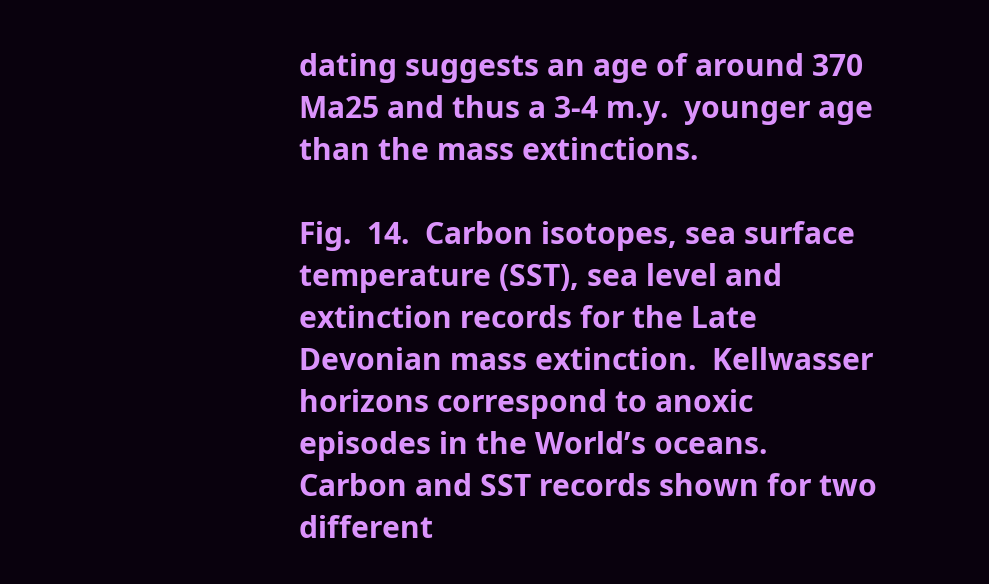dating suggests an age of around 370 Ma25 and thus a 3-4 m.y.  younger age than the mass extinctions.

Fig.  14.  Carbon isotopes, sea surface temperature (SST), sea level and extinction records for the Late Devonian mass extinction.  Kellwasser horizons correspond to anoxic episodes in the World’s oceans.  Carbon and SST records shown for two different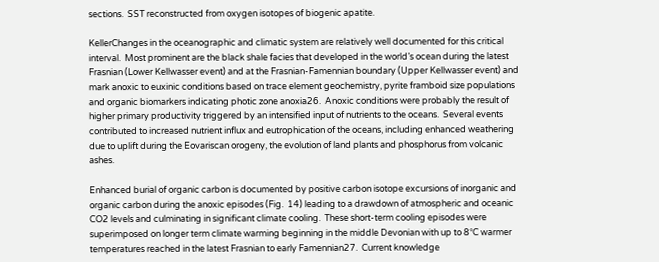sections.  SST reconstructed from oxygen isotopes of biogenic apatite.

KellerChanges in the oceanographic and climatic system are relatively well documented for this critical interval.  Most prominent are the black shale facies that developed in the world’s ocean during the latest Frasnian (Lower Kellwasser event) and at the Frasnian-Famennian boundary (Upper Kellwasser event) and mark anoxic to euxinic conditions based on trace element geochemistry, pyrite framboid size populations and organic biomarkers indicating photic zone anoxia26.  Anoxic conditions were probably the result of higher primary productivity triggered by an intensified input of nutrients to the oceans.  Several events contributed to increased nutrient influx and eutrophication of the oceans, including enhanced weathering due to uplift during the Eovariscan orogeny, the evolution of land plants and phosphorus from volcanic ashes.

Enhanced burial of organic carbon is documented by positive carbon isotope excursions of inorganic and organic carbon during the anoxic episodes (Fig.  14) leading to a drawdown of atmospheric and oceanic CO2 levels and culminating in significant climate cooling.  These short-term cooling episodes were superimposed on longer term climate warming beginning in the middle Devonian with up to 8°C warmer temperatures reached in the latest Frasnian to early Famennian27.  Current knowledge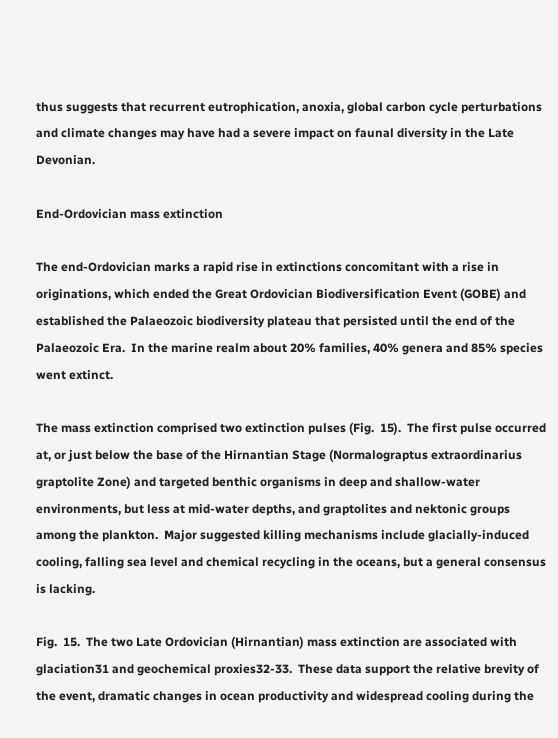thus suggests that recurrent eutrophication, anoxia, global carbon cycle perturbations and climate changes may have had a severe impact on faunal diversity in the Late Devonian.

End-Ordovician mass extinction

The end-Ordovician marks a rapid rise in extinctions concomitant with a rise in originations, which ended the Great Ordovician Biodiversification Event (GOBE) and established the Palaeozoic biodiversity plateau that persisted until the end of the Palaeozoic Era.  In the marine realm about 20% families, 40% genera and 85% species went extinct.

The mass extinction comprised two extinction pulses (Fig.  15).  The first pulse occurred at, or just below the base of the Hirnantian Stage (Normalograptus extraordinarius graptolite Zone) and targeted benthic organisms in deep and shallow-water environments, but less at mid-water depths, and graptolites and nektonic groups among the plankton.  Major suggested killing mechanisms include glacially-induced cooling, falling sea level and chemical recycling in the oceans, but a general consensus is lacking.

Fig.  15.  The two Late Ordovician (Hirnantian) mass extinction are associated with glaciation31 and geochemical proxies32-33.  These data support the relative brevity of the event, dramatic changes in ocean productivity and widespread cooling during the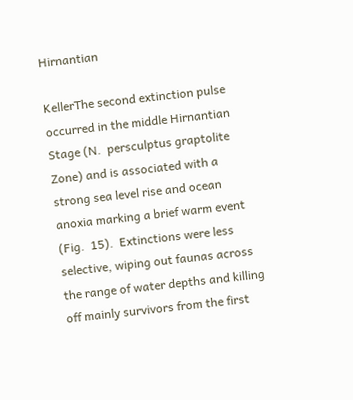Hirnantian

KellerThe second extinction pulse occurred in the middle Hirnantian Stage (N.  persculptus graptolite Zone) and is associated with a strong sea level rise and ocean anoxia marking a brief warm event (Fig.  15).  Extinctions were less selective, wiping out faunas across the range of water depths and killing off mainly survivors from the first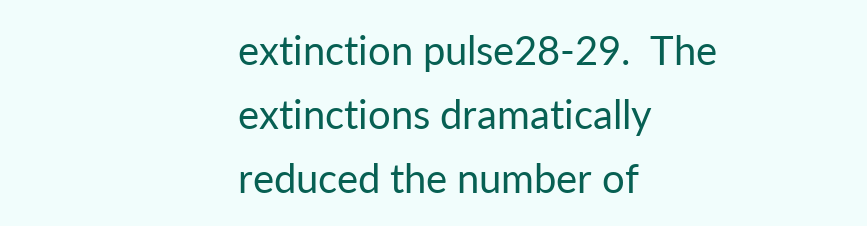extinction pulse28-29.  The extinctions dramatically reduced the number of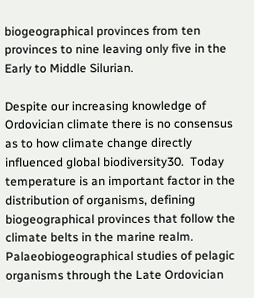biogeographical provinces from ten provinces to nine leaving only five in the Early to Middle Silurian.

Despite our increasing knowledge of Ordovician climate there is no consensus as to how climate change directly influenced global biodiversity30.  Today temperature is an important factor in the distribution of organisms, defining biogeographical provinces that follow the climate belts in the marine realm.  Palaeobiogeographical studies of pelagic organisms through the Late Ordovician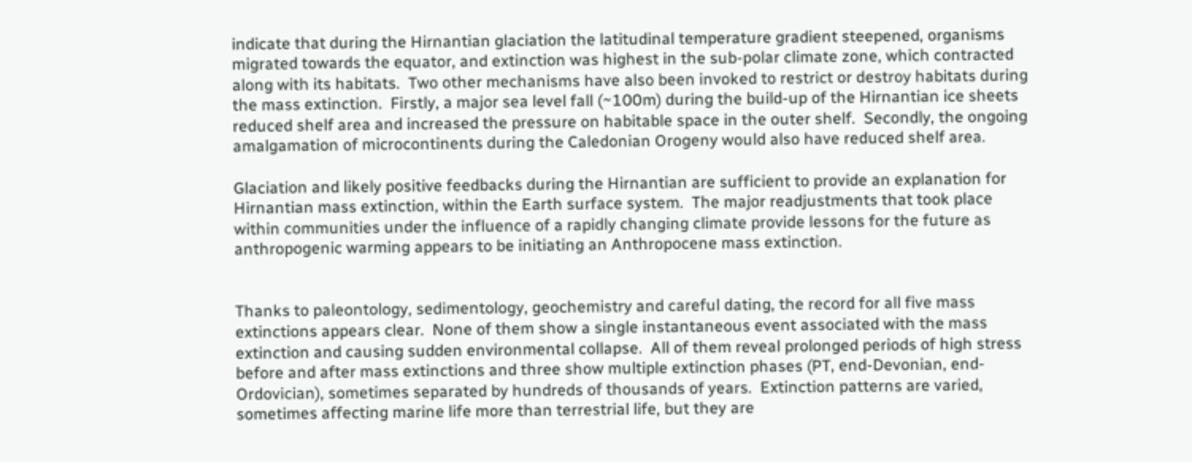indicate that during the Hirnantian glaciation the latitudinal temperature gradient steepened, organisms migrated towards the equator, and extinction was highest in the sub-polar climate zone, which contracted along with its habitats.  Two other mechanisms have also been invoked to restrict or destroy habitats during the mass extinction.  Firstly, a major sea level fall (~100m) during the build-up of the Hirnantian ice sheets reduced shelf area and increased the pressure on habitable space in the outer shelf.  Secondly, the ongoing amalgamation of microcontinents during the Caledonian Orogeny would also have reduced shelf area.

Glaciation and likely positive feedbacks during the Hirnantian are sufficient to provide an explanation for Hirnantian mass extinction, within the Earth surface system.  The major readjustments that took place within communities under the influence of a rapidly changing climate provide lessons for the future as anthropogenic warming appears to be initiating an Anthropocene mass extinction.


Thanks to paleontology, sedimentology, geochemistry and careful dating, the record for all five mass extinctions appears clear.  None of them show a single instantaneous event associated with the mass extinction and causing sudden environmental collapse.  All of them reveal prolonged periods of high stress before and after mass extinctions and three show multiple extinction phases (PT, end-Devonian, end-Ordovician), sometimes separated by hundreds of thousands of years.  Extinction patterns are varied, sometimes affecting marine life more than terrestrial life, but they are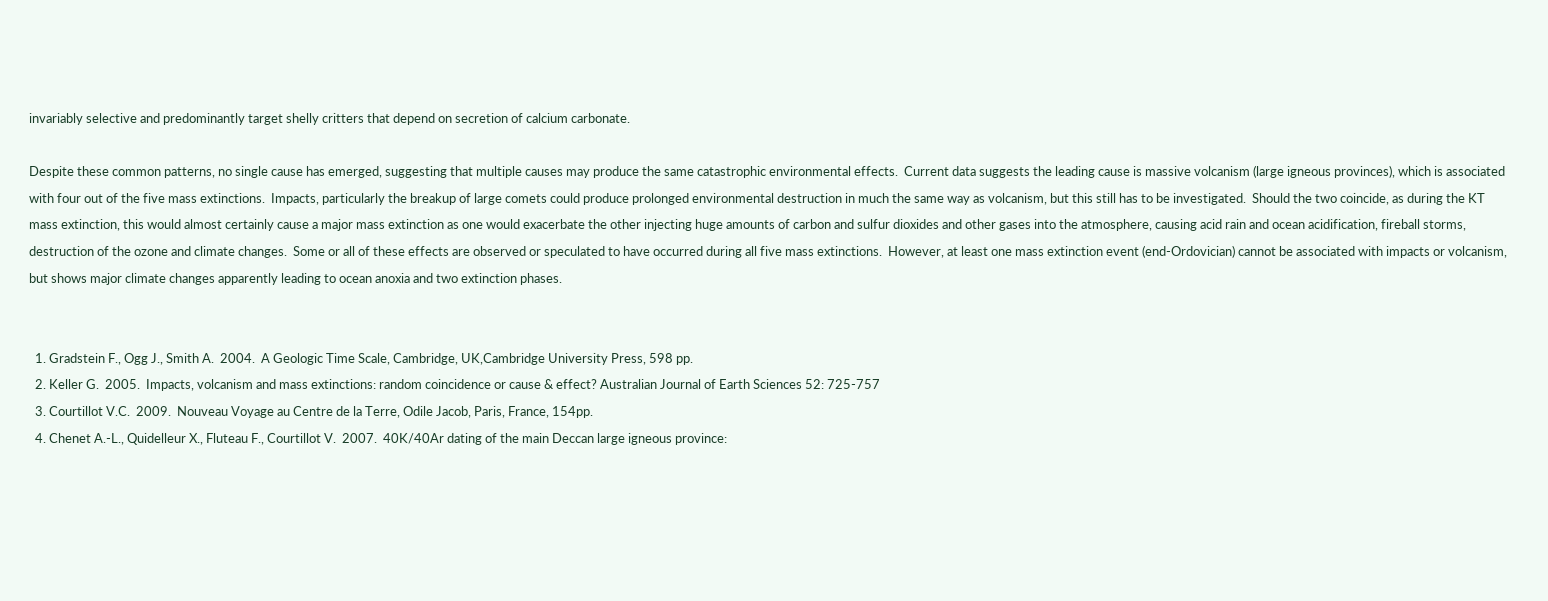invariably selective and predominantly target shelly critters that depend on secretion of calcium carbonate.

Despite these common patterns, no single cause has emerged, suggesting that multiple causes may produce the same catastrophic environmental effects.  Current data suggests the leading cause is massive volcanism (large igneous provinces), which is associated with four out of the five mass extinctions.  Impacts, particularly the breakup of large comets could produce prolonged environmental destruction in much the same way as volcanism, but this still has to be investigated.  Should the two coincide, as during the KT mass extinction, this would almost certainly cause a major mass extinction as one would exacerbate the other injecting huge amounts of carbon and sulfur dioxides and other gases into the atmosphere, causing acid rain and ocean acidification, fireball storms, destruction of the ozone and climate changes.  Some or all of these effects are observed or speculated to have occurred during all five mass extinctions.  However, at least one mass extinction event (end-Ordovician) cannot be associated with impacts or volcanism, but shows major climate changes apparently leading to ocean anoxia and two extinction phases.


  1. Gradstein F., Ogg J., Smith A.  2004.  A Geologic Time Scale, Cambridge, UK,Cambridge University Press, 598 pp.
  2. Keller G.  2005.  Impacts, volcanism and mass extinctions: random coincidence or cause & effect? Australian Journal of Earth Sciences 52: 725-757
  3. Courtillot V.C.  2009.  Nouveau Voyage au Centre de la Terre, Odile Jacob, Paris, France, 154pp.
  4. Chenet A.-L., Quidelleur X., Fluteau F., Courtillot V.  2007.  40K/40Ar dating of the main Deccan large igneous province: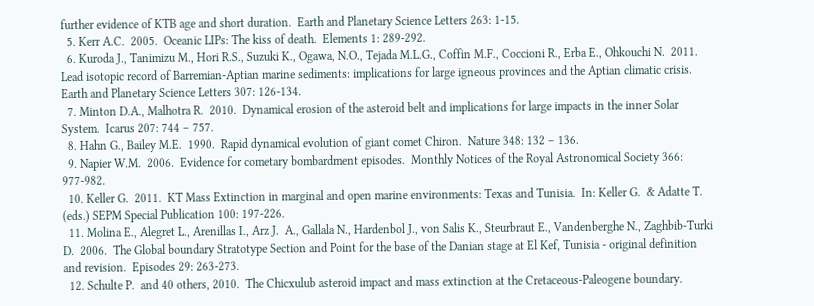further evidence of KTB age and short duration.  Earth and Planetary Science Letters 263: 1-15.
  5. Kerr A.C.  2005.  Oceanic LIPs: The kiss of death.  Elements 1: 289-292.
  6. Kuroda J., Tanimizu M., Hori R.S., Suzuki K., Ogawa, N.O., Tejada M.L.G., Coffin M.F., Coccioni R., Erba E., Ohkouchi N.  2011.  Lead isotopic record of Barremian-Aptian marine sediments: implications for large igneous provinces and the Aptian climatic crisis.  Earth and Planetary Science Letters 307: 126-134.
  7. Minton D.A., Malhotra R.  2010.  Dynamical erosion of the asteroid belt and implications for large impacts in the inner Solar System.  Icarus 207: 744 – 757.
  8. Hahn G., Bailey M.E.  1990.  Rapid dynamical evolution of giant comet Chiron.  Nature 348: 132 – 136.
  9. Napier W.M.  2006.  Evidence for cometary bombardment episodes.  Monthly Notices of the Royal Astronomical Society 366: 977-982.
  10. Keller G.  2011.  KT Mass Extinction in marginal and open marine environments: Texas and Tunisia.  In: Keller G.  & Adatte T.  (eds.) SEPM Special Publication 100: 197-226.
  11. Molina E., Alegret L., Arenillas I., Arz J.  A., Gallala N., Hardenbol J., von Salis K., Steurbraut E., Vandenberghe N., Zaghbib-Turki D.  2006.  The Global boundary Stratotype Section and Point for the base of the Danian stage at El Kef, Tunisia - original definition and revision.  Episodes 29: 263-273.
  12. Schulte P.  and 40 others, 2010.  The Chicxulub asteroid impact and mass extinction at the Cretaceous-Paleogene boundary.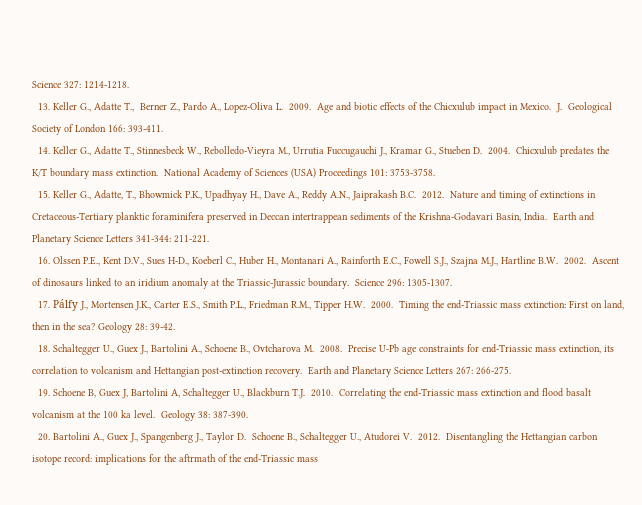Science 327: 1214-1218.
  13. Keller G., Adatte T.,  Berner Z., Pardo A., Lopez-Oliva L.  2009.  Age and biotic effects of the Chicxulub impact in Mexico.  J.  Geological Society of London 166: 393-411.
  14. Keller G., Adatte T., Stinnesbeck W., Rebolledo-Vieyra M., Urrutia Fuccugauchi J., Kramar G., Stueben D.  2004.  Chicxulub predates the K/T boundary mass extinction.  National Academy of Sciences (USA) Proceedings 101: 3753-3758.
  15. Keller G., Adatte, T., Bhowmick P.K., Upadhyay H., Dave A., Reddy A.N., Jaiprakash B.C.  2012.  Nature and timing of extinctions in Cretaceous-Tertiary planktic foraminifera preserved in Deccan intertrappean sediments of the Krishna-Godavari Basin, India.  Earth and Planetary Science Letters 341-344: 211-221.
  16. Olssen P.E., Kent D.V., Sues H-D., Koeberl C., Huber H., Montanari A., Rainforth E.C., Fowell S.J., Szajna M.J., Hartline B.W.  2002.  Ascent of dinosaurs linked to an iridium anomaly at the Triassic-Jurassic boundary.  Science 296: 1305-1307.
  17. Pálfy J., Mortensen J.K., Carter E.S., Smith P.L., Friedman R.M., Tipper H.W.  2000.  Timing the end-Triassic mass extinction: First on land, then in the sea? Geology 28: 39-42.
  18. Schaltegger U., Guex J., Bartolini A., Schoene B., Ovtcharova M.  2008.  Precise U-Pb age constraints for end-Triassic mass extinction, its correlation to volcanism and Hettangian post-extinction recovery.  Earth and Planetary Science Letters 267: 266-275.
  19. Schoene B, Guex J, Bartolini A, Schaltegger U., Blackburn T.J.  2010.  Correlating the end-Triassic mass extinction and flood basalt volcanism at the 100 ka level.  Geology 38: 387-390.
  20. Bartolini A., Guex J., Spangenberg J., Taylor D.  Schoene B., Schaltegger U., Atudorei V.  2012.  Disentangling the Hettangian carbon isotope record: implications for the aftrmath of the end-Triassic mass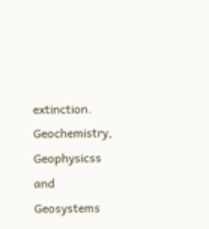extinction.  Geochemistry, Geophysicss and Geosystems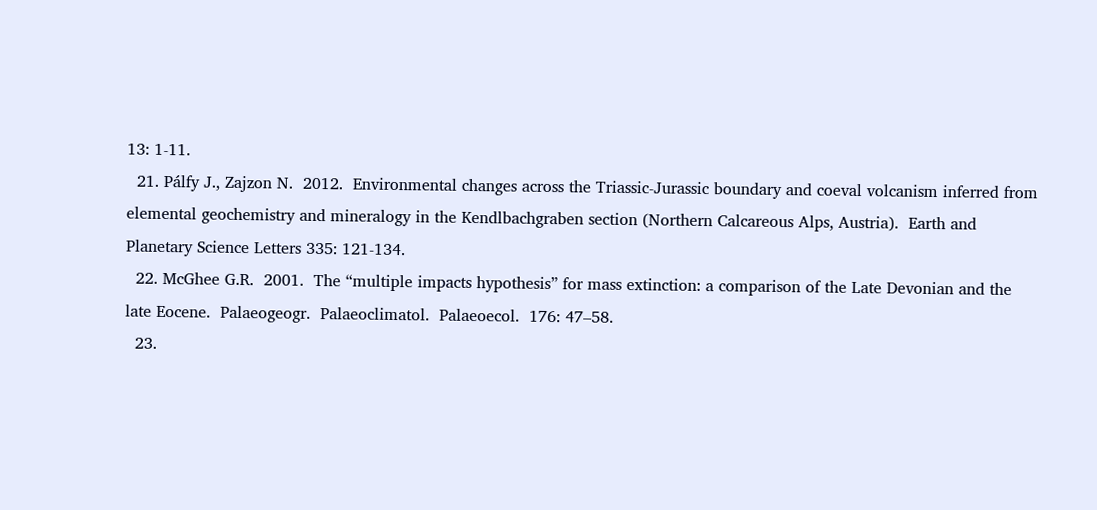13: 1-11.
  21. Pálfy J., Zajzon N.  2012.  Environmental changes across the Triassic-Jurassic boundary and coeval volcanism inferred from elemental geochemistry and mineralogy in the Kendlbachgraben section (Northern Calcareous Alps, Austria).  Earth and Planetary Science Letters 335: 121-134.
  22. McGhee G.R.  2001.  The “multiple impacts hypothesis” for mass extinction: a comparison of the Late Devonian and the late Eocene.  Palaeogeogr.  Palaeoclimatol.  Palaeoecol.  176: 47–58.
  23.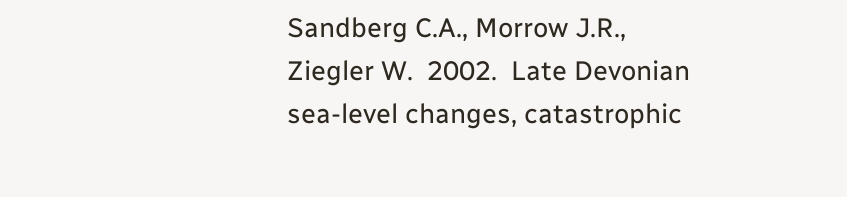Sandberg C.A., Morrow J.R., Ziegler W.  2002.  Late Devonian sea-level changes, catastrophic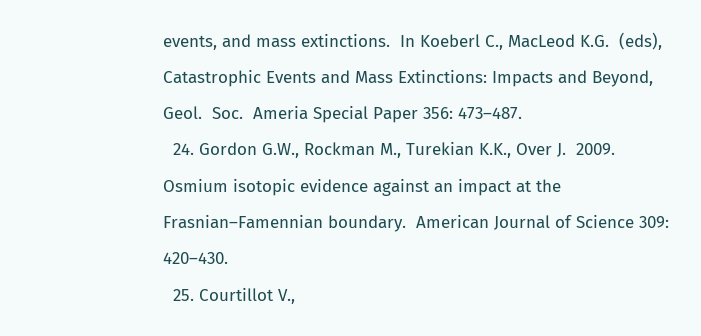events, and mass extinctions.  In Koeberl C., MacLeod K.G.  (eds), Catastrophic Events and Mass Extinctions: Impacts and Beyond, Geol.  Soc.  Ameria Special Paper 356: 473–487.
  24. Gordon G.W., Rockman M., Turekian K.K., Over J.  2009.  Osmium isotopic evidence against an impact at the Frasnian–Famennian boundary.  American Journal of Science 309: 420–430.
  25. Courtillot V.,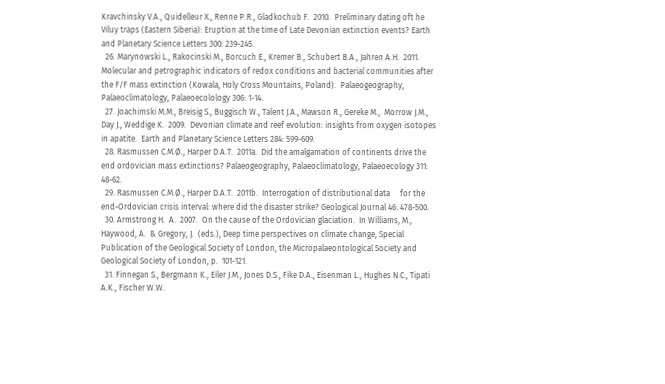Kravchinsky V.A., Quidelleur X., Renne P.R., Gladkochub F.  2010.  Preliminary dating oft he Viluy traps (Eastern Siberia): Eruption at the time of Late Devonian extinction events? Earth and Planetary Science Letters 300: 239-245.
  26. Marynowski L., Rakocinski M., Borcuch E., Kremer B., Schubert B.A., Jahren A.H.  2011.  Molecular and petrographic indicators of redox conditions and bacterial communities after the F/F mass extinction (Kowala, Holy Cross Mountains, Poland).  Palaeogeography, Palaeoclimatology, Palaeoecolology 306: 1-14.
  27. Joachimski M.M., Breisig S., Buggisch W., Talent J.A., Mawson R., Gereke M.,  Morrow J.M., Day J., Weddige K.  2009.  Devonian climate and reef evolution: insights from oxygen isotopes in apatite.  Earth and Planetary Science Letters 284: 599-609.
  28. Rasmussen C.M.Ø., Harper D.A.T.  2011a.  Did the amalgamation of continents drive the end ordovician mass extinctions? Palaeogeography, Palaeoclimatology, Palaeoecology 311: 48-62.
  29. Rasmussen C.M.Ø., Harper D.A.T.  2011b.  Interrogation of distributional data     for the end-Ordovician crisis interval: where did the disaster strike? Geological Journal 46: 478-500.
  30. Armstrong H.  A.  2007.  On the cause of the Ordovician glaciation.  In Williams, M., Haywood, A.  & Gregory, J.  (eds.), Deep time perspectives on climate change, Special Publication of the Geological Society of London, the Micropalaeontological Society and Geological Society of London, p.  101-121.
  31. Finnegan S., Bergmann K., Eiler J.M., Jones D.S., Fike D.A., Eisenman L., Hughes N.C., Tipati A.K., Fischer W.W.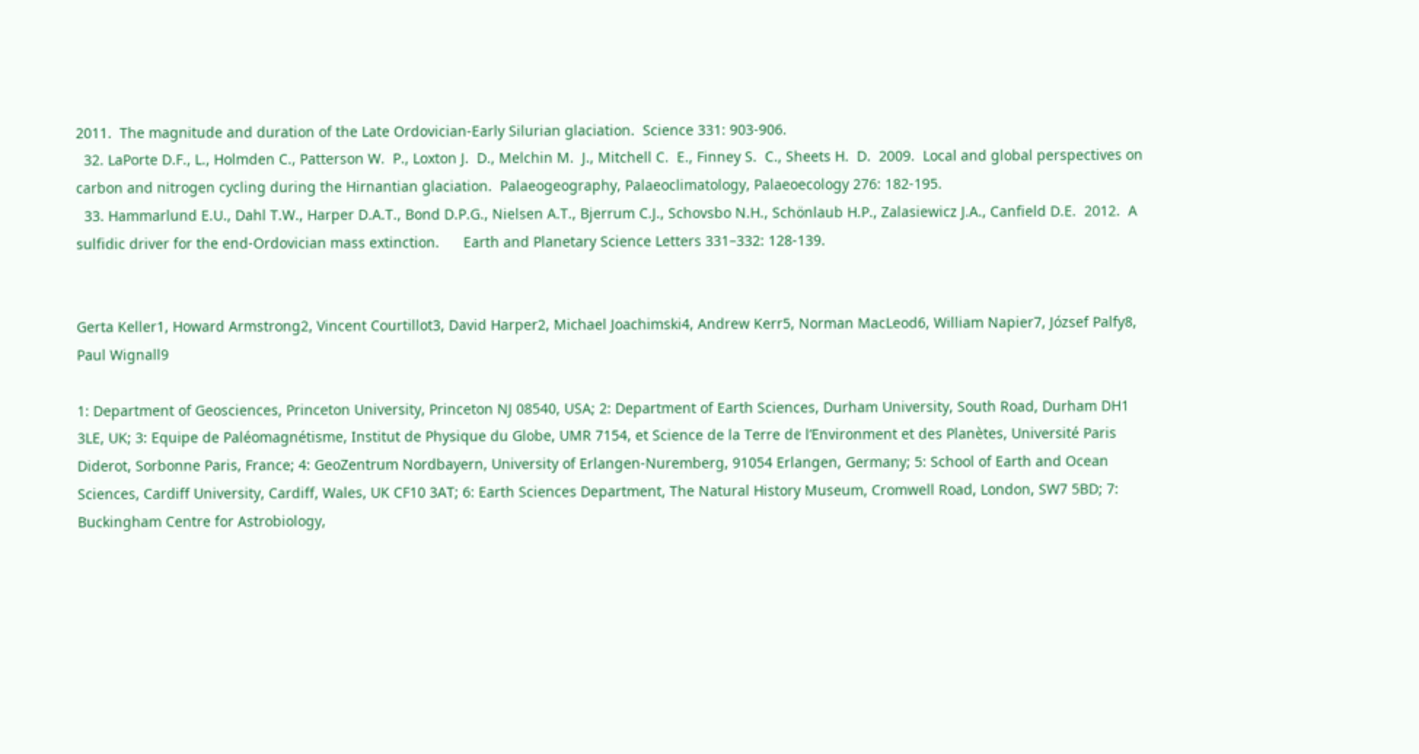2011.  The magnitude and duration of the Late Ordovician-Early Silurian glaciation.  Science 331: 903-906.
  32. LaPorte D.F., L., Holmden C., Patterson W.  P., Loxton J.  D., Melchin M.  J., Mitchell C.  E., Finney S.  C., Sheets H.  D.  2009.  Local and global perspectives on carbon and nitrogen cycling during the Hirnantian glaciation.  Palaeogeography, Palaeoclimatology, Palaeoecology 276: 182-195.
  33. Hammarlund E.U., Dahl T.W., Harper D.A.T., Bond D.P.G., Nielsen A.T., Bjerrum C.J., Schovsbo N.H., Schönlaub H.P., Zalasiewicz J.A., Canfield D.E.  2012.  A sulfidic driver for the end-Ordovician mass extinction.      Earth and Planetary Science Letters 331–332: 128-139.


Gerta Keller1, Howard Armstrong2, Vincent Courtillot3, David Harper2, Michael Joachimski4, Andrew Kerr5, Norman MacLeod6, William Napier7, József Palfy8, Paul Wignall9

1: Department of Geosciences, Princeton University, Princeton NJ 08540, USA; 2: Department of Earth Sciences, Durham University, South Road, Durham DH1 3LE, UK; 3: Equipe de Paléomagnétisme, Institut de Physique du Globe, UMR 7154, et Science de la Terre de l’Environment et des Planètes, Université Paris Diderot, Sorbonne Paris, France; 4: GeoZentrum Nordbayern, University of Erlangen-Nuremberg, 91054 Erlangen, Germany; 5: School of Earth and Ocean Sciences, Cardiff University, Cardiff, Wales, UK CF10 3AT; 6: Earth Sciences Department, The Natural History Museum, Cromwell Road, London, SW7 5BD; 7: Buckingham Centre for Astrobiology,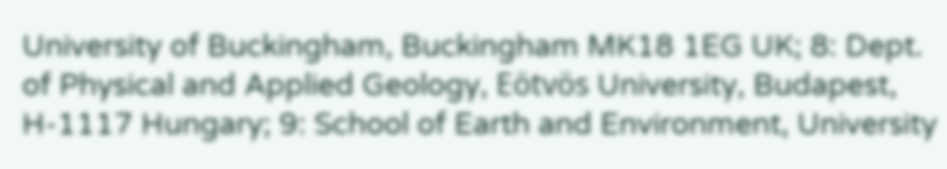University of Buckingham, Buckingham MK18 1EG UK; 8: Dept.  of Physical and Applied Geology, Eötvös University, Budapest, H-1117 Hungary; 9: School of Earth and Environment, University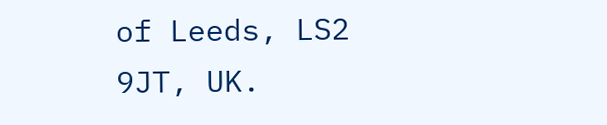of Leeds, LS2 9JT, UK.